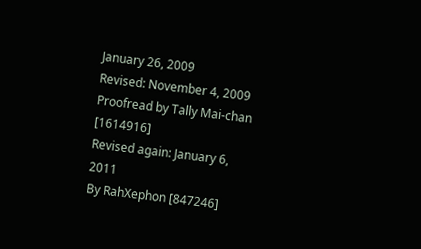January 26, 2009
Revised: November 4, 2009
Proofread by Tally Mai-chan [1614916]
Revised again: January 6, 2011
By RahXephon [847246]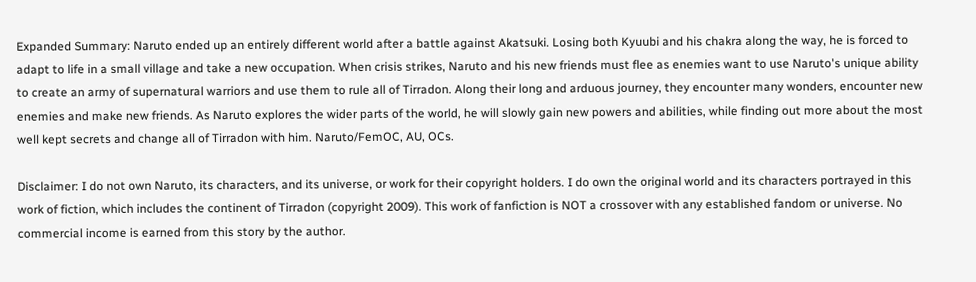Expanded Summary: Naruto ended up an entirely different world after a battle against Akatsuki. Losing both Kyuubi and his chakra along the way, he is forced to adapt to life in a small village and take a new occupation. When crisis strikes, Naruto and his new friends must flee as enemies want to use Naruto's unique ability to create an army of supernatural warriors and use them to rule all of Tirradon. Along their long and arduous journey, they encounter many wonders, encounter new enemies and make new friends. As Naruto explores the wider parts of the world, he will slowly gain new powers and abilities, while finding out more about the most well kept secrets and change all of Tirradon with him. Naruto/FemOC, AU, OCs.

Disclaimer: I do not own Naruto, its characters, and its universe, or work for their copyright holders. I do own the original world and its characters portrayed in this work of fiction, which includes the continent of Tirradon (copyright 2009). This work of fanfiction is NOT a crossover with any established fandom or universe. No commercial income is earned from this story by the author.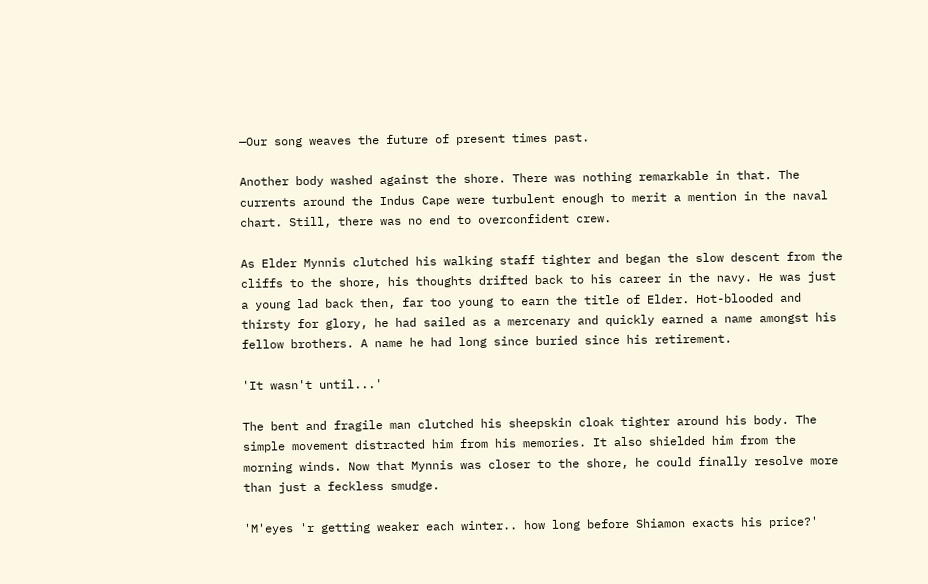—Our song weaves the future of present times past.

Another body washed against the shore. There was nothing remarkable in that. The currents around the Indus Cape were turbulent enough to merit a mention in the naval chart. Still, there was no end to overconfident crew.

As Elder Mynnis clutched his walking staff tighter and began the slow descent from the cliffs to the shore, his thoughts drifted back to his career in the navy. He was just a young lad back then, far too young to earn the title of Elder. Hot-blooded and thirsty for glory, he had sailed as a mercenary and quickly earned a name amongst his fellow brothers. A name he had long since buried since his retirement.

'It wasn't until...'

The bent and fragile man clutched his sheepskin cloak tighter around his body. The simple movement distracted him from his memories. It also shielded him from the morning winds. Now that Mynnis was closer to the shore, he could finally resolve more than just a feckless smudge.

'M'eyes 'r getting weaker each winter.. how long before Shiamon exacts his price?'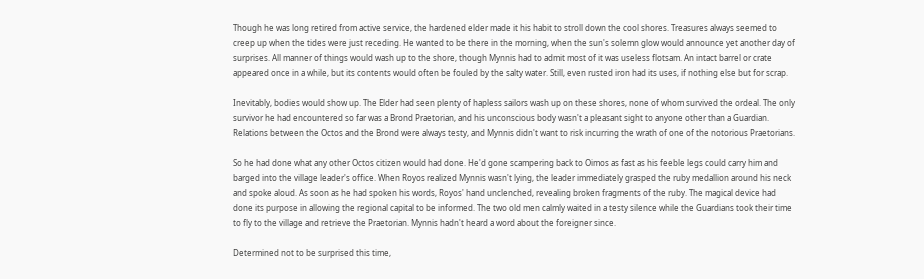Though he was long retired from active service, the hardened elder made it his habit to stroll down the cool shores. Treasures always seemed to creep up when the tides were just receding. He wanted to be there in the morning, when the sun's solemn glow would announce yet another day of surprises. All manner of things would wash up to the shore, though Mynnis had to admit most of it was useless flotsam. An intact barrel or crate appeared once in a while, but its contents would often be fouled by the salty water. Still, even rusted iron had its uses, if nothing else but for scrap.

Inevitably, bodies would show up. The Elder had seen plenty of hapless sailors wash up on these shores, none of whom survived the ordeal. The only survivor he had encountered so far was a Brond Praetorian, and his unconscious body wasn't a pleasant sight to anyone other than a Guardian. Relations between the Octos and the Brond were always testy, and Mynnis didn't want to risk incurring the wrath of one of the notorious Praetorians.

So he had done what any other Octos citizen would had done. He'd gone scampering back to Oimos as fast as his feeble legs could carry him and barged into the village leader's office. When Royos realized Mynnis wasn't lying, the leader immediately grasped the ruby medallion around his neck and spoke aloud. As soon as he had spoken his words, Royos' hand unclenched, revealing broken fragments of the ruby. The magical device had done its purpose in allowing the regional capital to be informed. The two old men calmly waited in a testy silence while the Guardians took their time to fly to the village and retrieve the Praetorian. Mynnis hadn't heard a word about the foreigner since.

Determined not to be surprised this time,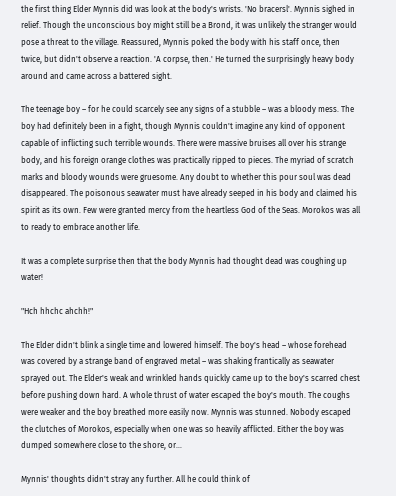the first thing Elder Mynnis did was look at the body's wrists. 'No bracersl'. Mynnis sighed in relief. Though the unconscious boy might still be a Brond, it was unlikely the stranger would pose a threat to the village. Reassured, Mynnis poked the body with his staff once, then twice, but didn't observe a reaction. 'A corpse, then.' He turned the surprisingly heavy body around and came across a battered sight.

The teenage boy – for he could scarcely see any signs of a stubble – was a bloody mess. The boy had definitely been in a fight, though Mynnis couldn't imagine any kind of opponent capable of inflicting such terrible wounds. There were massive bruises all over his strange body, and his foreign orange clothes was practically ripped to pieces. The myriad of scratch marks and bloody wounds were gruesome. Any doubt to whether this pour soul was dead disappeared. The poisonous seawater must have already seeped in his body and claimed his spirit as its own. Few were granted mercy from the heartless God of the Seas. Morokos was all to ready to embrace another life.

It was a complete surprise then that the body Mynnis had thought dead was coughing up water!

"Hch hhchc ahchh!"

The Elder didn't blink a single time and lowered himself. The boy's head – whose forehead was covered by a strange band of engraved metal – was shaking frantically as seawater sprayed out. The Elder's weak and wrinkled hands quickly came up to the boy's scarred chest before pushing down hard. A whole thrust of water escaped the boy's mouth. The coughs were weaker and the boy breathed more easily now. Mynnis was stunned. Nobody escaped the clutches of Morokos, especially when one was so heavily afflicted. Either the boy was dumped somewhere close to the shore, or…

Mynnis' thoughts didn't stray any further. All he could think of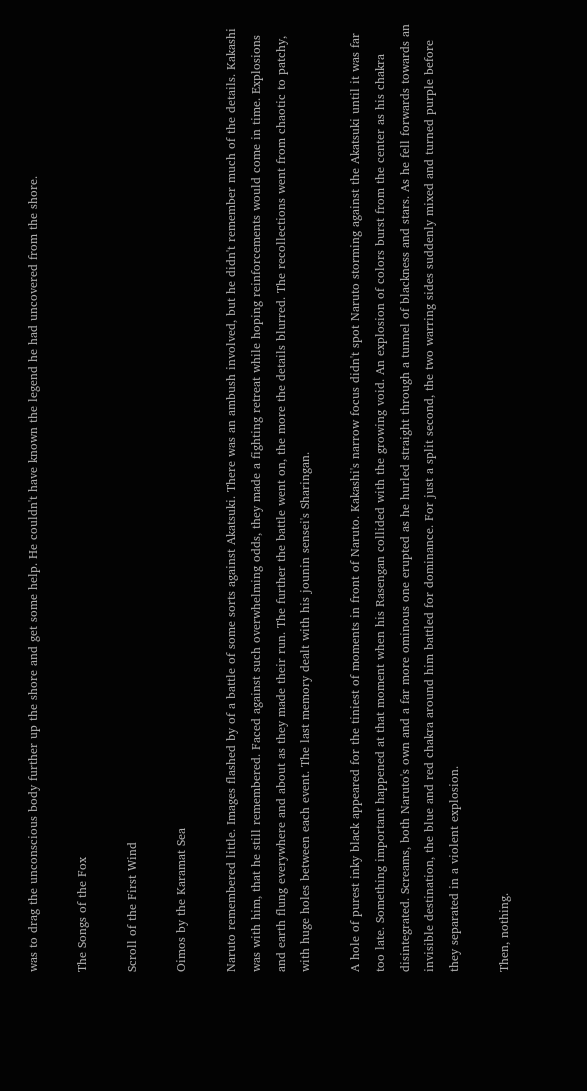was to drag the unconscious body further up the shore and get some help. He couldn't have known the legend he had uncovered from the shore.

The Songs of the Fox

Scroll of the First Wind

Oimos by the Karamat Sea

Naruto remembered little. Images flashed by of a battle of some sorts against Akatsuki. There was an ambush involved, but he didn't remember much of the details. Kakashi was with him, that he still remembered. Faced against such overwhelming odds, they made a fighting retreat while hoping reinforcements would come in time. Explosions and earth flung everywhere and about as they made their run. The further the battle went on, the more the details blurred. The recollections went from chaotic to patchy, with huge holes between each event. The last memory dealt with his jounin sensei's Sharingan.

A hole of purest inky black appeared for the tiniest of moments in front of Naruto. Kakashi's narrow focus didn't spot Naruto storming against the Akatsuki until it was far too late. Something important happened at that moment when his Rasengan collided with the growing void. An explosion of colors burst from the center as his chakra disintegrated. Screams, both Naruto's own and a far more ominous one erupted as he hurled straight through a tunnel of blackness and stars. As he fell forwards towards an invisible destination, the blue and red chakra around him battled for dominance. For just a split second, the two warring sides suddenly mixed and turned purple before they separated in a violent explosion.

Then, nothing.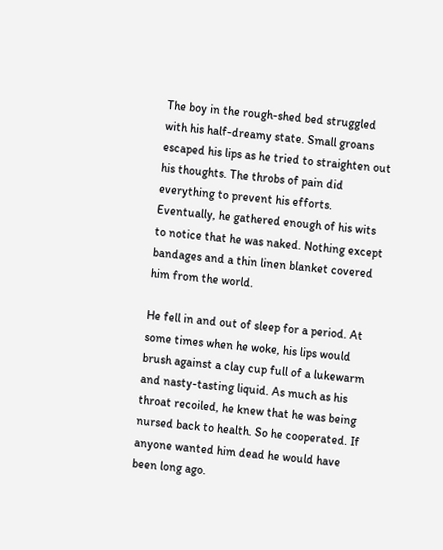The boy in the rough-shed bed struggled with his half-dreamy state. Small groans escaped his lips as he tried to straighten out his thoughts. The throbs of pain did everything to prevent his efforts. Eventually, he gathered enough of his wits to notice that he was naked. Nothing except bandages and a thin linen blanket covered him from the world.

He fell in and out of sleep for a period. At some times when he woke, his lips would brush against a clay cup full of a lukewarm and nasty-tasting liquid. As much as his throat recoiled, he knew that he was being nursed back to health. So he cooperated. If anyone wanted him dead he would have been long ago.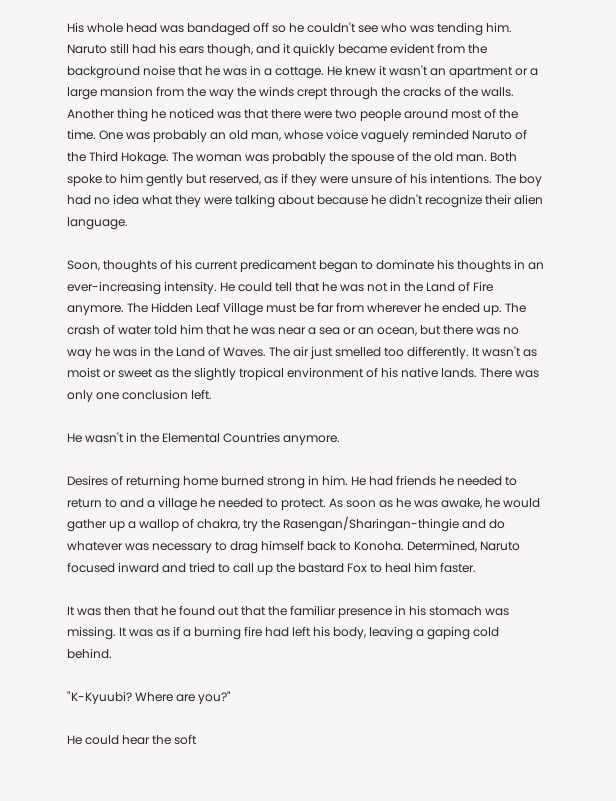His whole head was bandaged off so he couldn't see who was tending him. Naruto still had his ears though, and it quickly became evident from the background noise that he was in a cottage. He knew it wasn't an apartment or a large mansion from the way the winds crept through the cracks of the walls. Another thing he noticed was that there were two people around most of the time. One was probably an old man, whose voice vaguely reminded Naruto of the Third Hokage. The woman was probably the spouse of the old man. Both spoke to him gently but reserved, as if they were unsure of his intentions. The boy had no idea what they were talking about because he didn't recognize their alien language.

Soon, thoughts of his current predicament began to dominate his thoughts in an ever-increasing intensity. He could tell that he was not in the Land of Fire anymore. The Hidden Leaf Village must be far from wherever he ended up. The crash of water told him that he was near a sea or an ocean, but there was no way he was in the Land of Waves. The air just smelled too differently. It wasn't as moist or sweet as the slightly tropical environment of his native lands. There was only one conclusion left.

He wasn't in the Elemental Countries anymore.

Desires of returning home burned strong in him. He had friends he needed to return to and a village he needed to protect. As soon as he was awake, he would gather up a wallop of chakra, try the Rasengan/Sharingan-thingie and do whatever was necessary to drag himself back to Konoha. Determined, Naruto focused inward and tried to call up the bastard Fox to heal him faster.

It was then that he found out that the familiar presence in his stomach was missing. It was as if a burning fire had left his body, leaving a gaping cold behind.

"K-Kyuubi? Where are you?"

He could hear the soft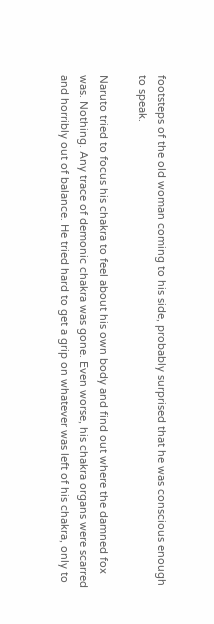footsteps of the old woman coming to his side, probably surprised that he was conscious enough to speak.

Naruto tried to focus his chakra to feel about his own body and find out where the damned fox was. Nothing. Any trace of demonic chakra was gone. Even worse, his chakra organs were scarred and horribly out of balance. He tried hard to get a grip on whatever was left of his chakra, only to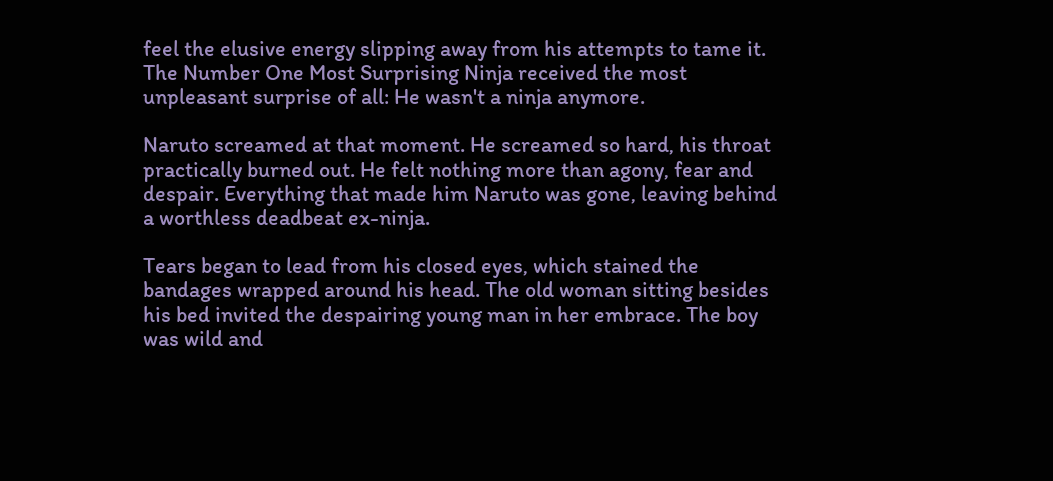feel the elusive energy slipping away from his attempts to tame it. The Number One Most Surprising Ninja received the most unpleasant surprise of all: He wasn't a ninja anymore.

Naruto screamed at that moment. He screamed so hard, his throat practically burned out. He felt nothing more than agony, fear and despair. Everything that made him Naruto was gone, leaving behind a worthless deadbeat ex-ninja.

Tears began to lead from his closed eyes, which stained the bandages wrapped around his head. The old woman sitting besides his bed invited the despairing young man in her embrace. The boy was wild and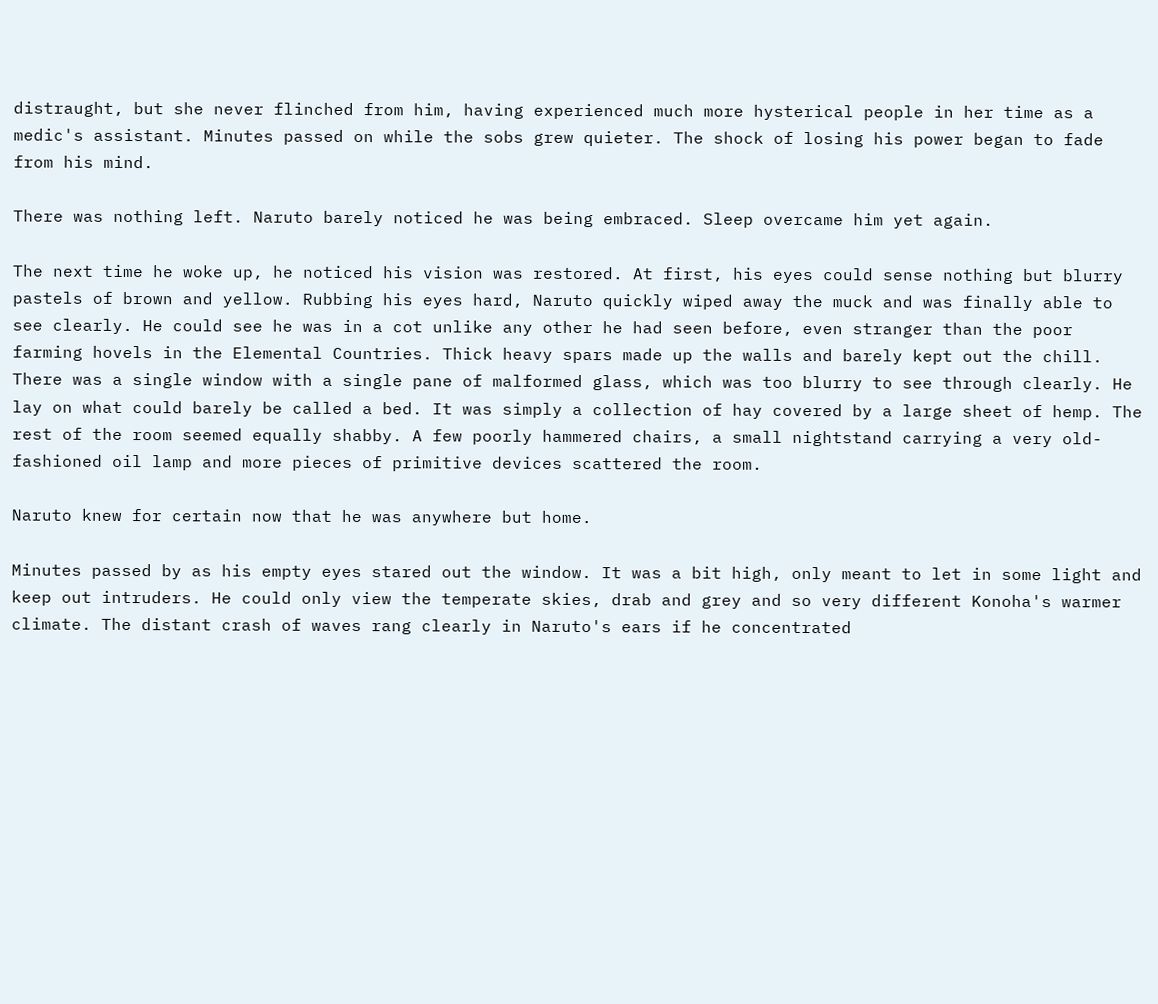distraught, but she never flinched from him, having experienced much more hysterical people in her time as a medic's assistant. Minutes passed on while the sobs grew quieter. The shock of losing his power began to fade from his mind.

There was nothing left. Naruto barely noticed he was being embraced. Sleep overcame him yet again.

The next time he woke up, he noticed his vision was restored. At first, his eyes could sense nothing but blurry pastels of brown and yellow. Rubbing his eyes hard, Naruto quickly wiped away the muck and was finally able to see clearly. He could see he was in a cot unlike any other he had seen before, even stranger than the poor farming hovels in the Elemental Countries. Thick heavy spars made up the walls and barely kept out the chill. There was a single window with a single pane of malformed glass, which was too blurry to see through clearly. He lay on what could barely be called a bed. It was simply a collection of hay covered by a large sheet of hemp. The rest of the room seemed equally shabby. A few poorly hammered chairs, a small nightstand carrying a very old-fashioned oil lamp and more pieces of primitive devices scattered the room.

Naruto knew for certain now that he was anywhere but home.

Minutes passed by as his empty eyes stared out the window. It was a bit high, only meant to let in some light and keep out intruders. He could only view the temperate skies, drab and grey and so very different Konoha's warmer climate. The distant crash of waves rang clearly in Naruto's ears if he concentrated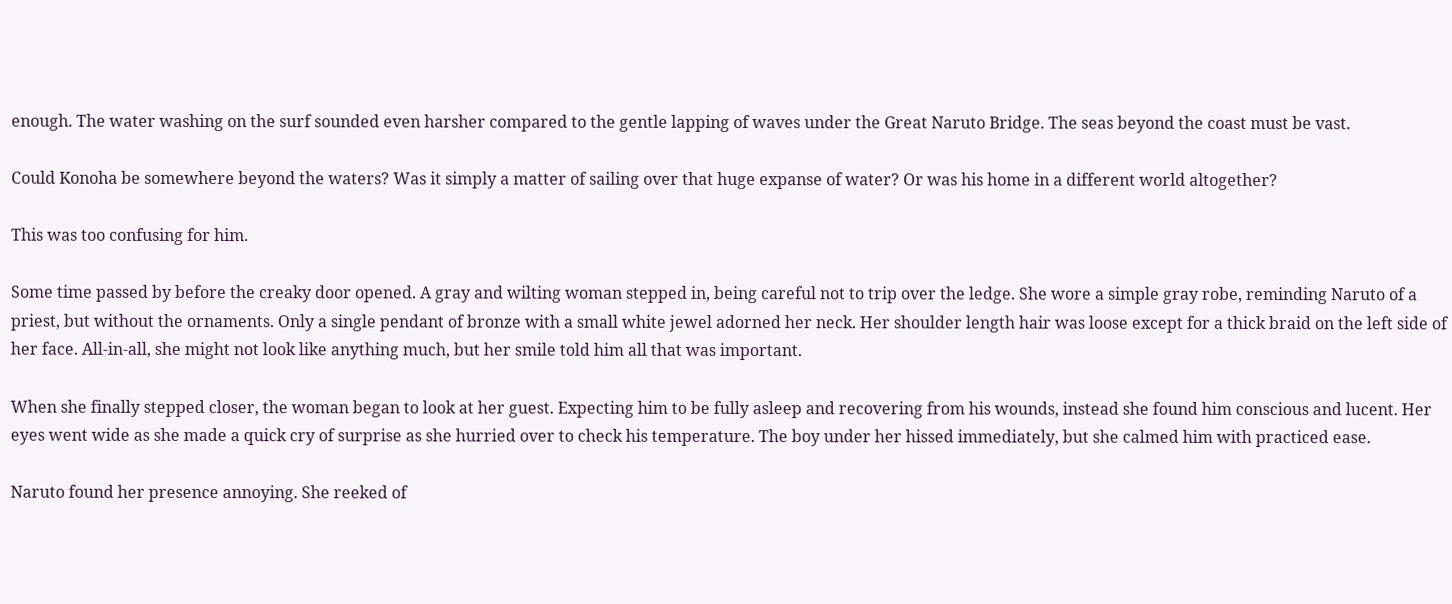enough. The water washing on the surf sounded even harsher compared to the gentle lapping of waves under the Great Naruto Bridge. The seas beyond the coast must be vast.

Could Konoha be somewhere beyond the waters? Was it simply a matter of sailing over that huge expanse of water? Or was his home in a different world altogether?

This was too confusing for him.

Some time passed by before the creaky door opened. A gray and wilting woman stepped in, being careful not to trip over the ledge. She wore a simple gray robe, reminding Naruto of a priest, but without the ornaments. Only a single pendant of bronze with a small white jewel adorned her neck. Her shoulder length hair was loose except for a thick braid on the left side of her face. All-in-all, she might not look like anything much, but her smile told him all that was important.

When she finally stepped closer, the woman began to look at her guest. Expecting him to be fully asleep and recovering from his wounds, instead she found him conscious and lucent. Her eyes went wide as she made a quick cry of surprise as she hurried over to check his temperature. The boy under her hissed immediately, but she calmed him with practiced ease.

Naruto found her presence annoying. She reeked of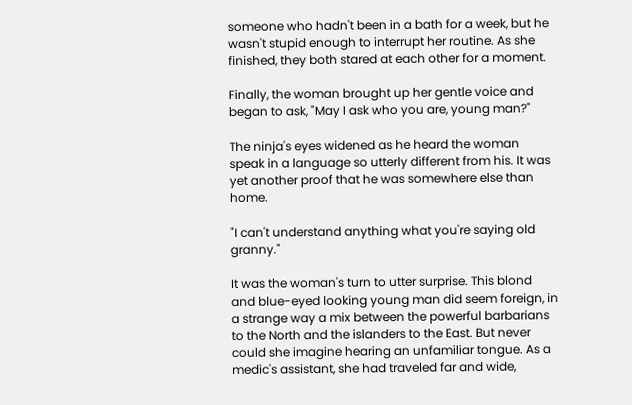someone who hadn't been in a bath for a week, but he wasn't stupid enough to interrupt her routine. As she finished, they both stared at each other for a moment.

Finally, the woman brought up her gentle voice and began to ask, "May I ask who you are, young man?"

The ninja's eyes widened as he heard the woman speak in a language so utterly different from his. It was yet another proof that he was somewhere else than home.

"I can't understand anything what you're saying old granny."

It was the woman's turn to utter surprise. This blond and blue-eyed looking young man did seem foreign, in a strange way a mix between the powerful barbarians to the North and the islanders to the East. But never could she imagine hearing an unfamiliar tongue. As a medic's assistant, she had traveled far and wide,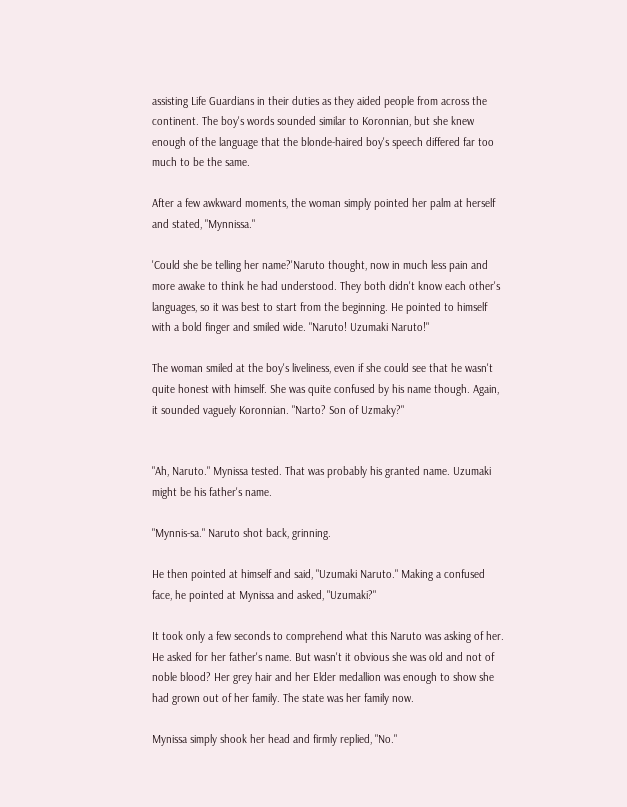assisting Life Guardians in their duties as they aided people from across the continent. The boy's words sounded similar to Koronnian, but she knew enough of the language that the blonde-haired boy's speech differed far too much to be the same.

After a few awkward moments, the woman simply pointed her palm at herself and stated, "Mynnissa."

'Could she be telling her name?'Naruto thought, now in much less pain and more awake to think he had understood. They both didn't know each other's languages, so it was best to start from the beginning. He pointed to himself with a bold finger and smiled wide. "Naruto! Uzumaki Naruto!"

The woman smiled at the boy's liveliness, even if she could see that he wasn't quite honest with himself. She was quite confused by his name though. Again, it sounded vaguely Koronnian. "Narto? Son of Uzmaky?"


"Ah, Naruto." Mynissa tested. That was probably his granted name. Uzumaki might be his father's name.

"Mynnis-sa." Naruto shot back, grinning.

He then pointed at himself and said, "Uzumaki Naruto." Making a confused face, he pointed at Mynissa and asked, "Uzumaki?"

It took only a few seconds to comprehend what this Naruto was asking of her. He asked for her father's name. But wasn't it obvious she was old and not of noble blood? Her grey hair and her Elder medallion was enough to show she had grown out of her family. The state was her family now.

Mynissa simply shook her head and firmly replied, "No."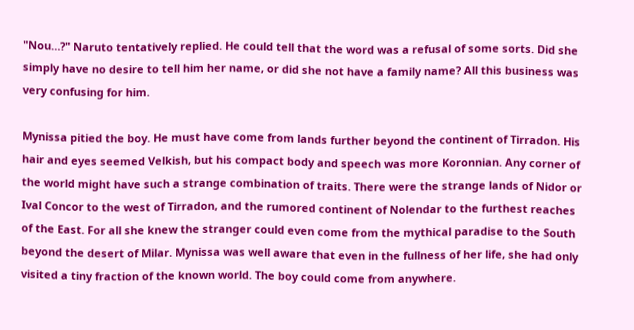"Nou…?" Naruto tentatively replied. He could tell that the word was a refusal of some sorts. Did she simply have no desire to tell him her name, or did she not have a family name? All this business was very confusing for him.

Mynissa pitied the boy. He must have come from lands further beyond the continent of Tirradon. His hair and eyes seemed Velkish, but his compact body and speech was more Koronnian. Any corner of the world might have such a strange combination of traits. There were the strange lands of Nidor or Ival Concor to the west of Tirradon, and the rumored continent of Nolendar to the furthest reaches of the East. For all she knew the stranger could even come from the mythical paradise to the South beyond the desert of Milar. Mynissa was well aware that even in the fullness of her life, she had only visited a tiny fraction of the known world. The boy could come from anywhere.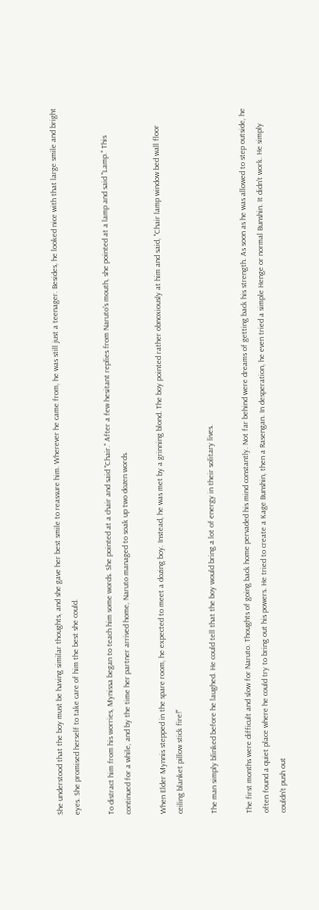She understood that the boy must be having similar thoughts, and she gave her best smile to reassure him. Wherever he came from, he was still just a teenager. Besides, he looked nice with that large smile and bright eyes. She promised herself to take care of him the best she could.

To distract him from his worries, Mynissa began to teach him some words. She pointed at a chair and said "Chair." After a few hesitant replies from Naruto's mouth, she pointed at a lamp and said "Lamp." This continued for a while, and by the time her partner arrived home, Naruto managed to soak up two dozen words.

When Elder Mynnis stepped in the spare room, he expected to meet a dozing boy. Instead, he was met by a grinning blond. The boy pointed rather obnoxiously at him and said, "Chair lamp window bed wall floor ceiling blanket pillow stick fire!"

The man simply blinked before he laughed. He could tell that the boy would bring a lot of energy in their solitary lives.

The first months were difficult and slow for Naruto. Thoughts of going back home pervaded his mind constantly. Not far behind were dreams of getting back his strength. As soon as he was allowed to step outside, he often found a quiet place where he could try to bring out his powers. He tried to create a Kage Bunshin, then a Rasengan. In desperation, he even tried a simple Henge or normal Bunshin. It didn't work. He simply couldn't push out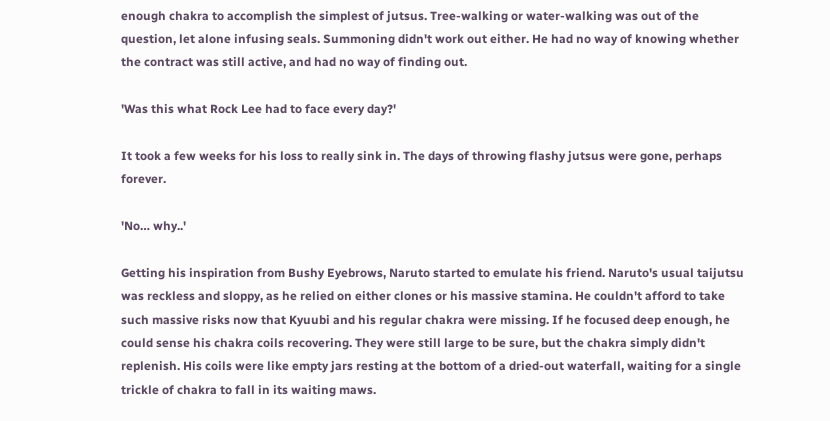enough chakra to accomplish the simplest of jutsus. Tree-walking or water-walking was out of the question, let alone infusing seals. Summoning didn't work out either. He had no way of knowing whether the contract was still active, and had no way of finding out.

'Was this what Rock Lee had to face every day?'

It took a few weeks for his loss to really sink in. The days of throwing flashy jutsus were gone, perhaps forever.

'No… why..'

Getting his inspiration from Bushy Eyebrows, Naruto started to emulate his friend. Naruto's usual taijutsu was reckless and sloppy, as he relied on either clones or his massive stamina. He couldn't afford to take such massive risks now that Kyuubi and his regular chakra were missing. If he focused deep enough, he could sense his chakra coils recovering. They were still large to be sure, but the chakra simply didn't replenish. His coils were like empty jars resting at the bottom of a dried-out waterfall, waiting for a single trickle of chakra to fall in its waiting maws.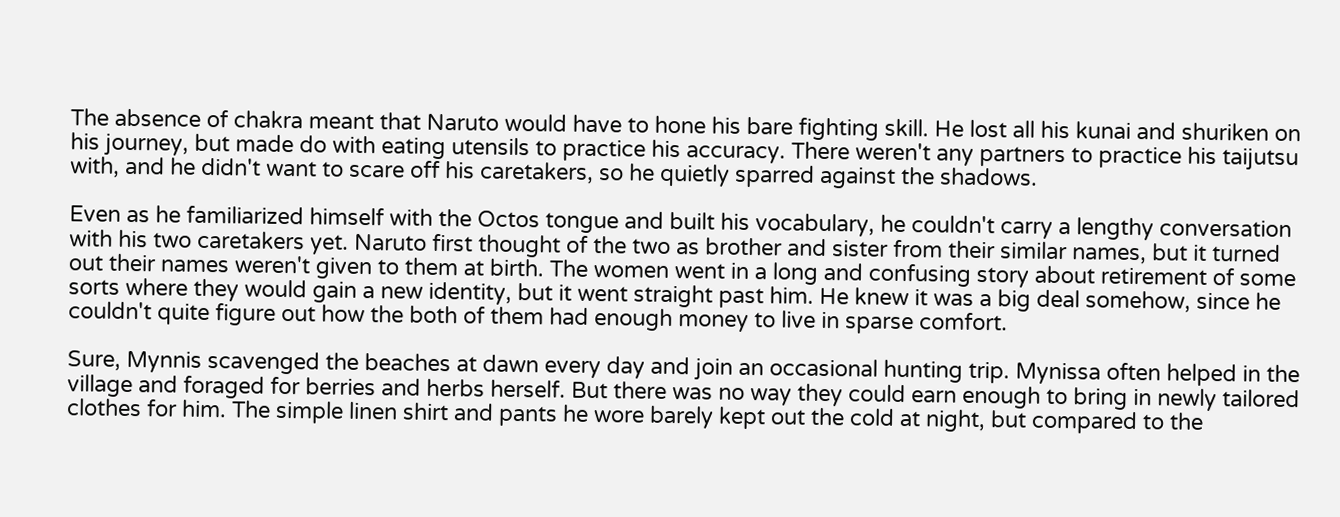The absence of chakra meant that Naruto would have to hone his bare fighting skill. He lost all his kunai and shuriken on his journey, but made do with eating utensils to practice his accuracy. There weren't any partners to practice his taijutsu with, and he didn't want to scare off his caretakers, so he quietly sparred against the shadows.

Even as he familiarized himself with the Octos tongue and built his vocabulary, he couldn't carry a lengthy conversation with his two caretakers yet. Naruto first thought of the two as brother and sister from their similar names, but it turned out their names weren't given to them at birth. The women went in a long and confusing story about retirement of some sorts where they would gain a new identity, but it went straight past him. He knew it was a big deal somehow, since he couldn't quite figure out how the both of them had enough money to live in sparse comfort.

Sure, Mynnis scavenged the beaches at dawn every day and join an occasional hunting trip. Mynissa often helped in the village and foraged for berries and herbs herself. But there was no way they could earn enough to bring in newly tailored clothes for him. The simple linen shirt and pants he wore barely kept out the cold at night, but compared to the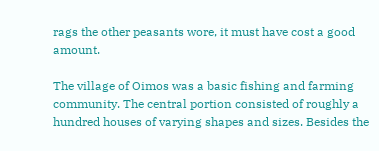rags the other peasants wore, it must have cost a good amount.

The village of Oimos was a basic fishing and farming community. The central portion consisted of roughly a hundred houses of varying shapes and sizes. Besides the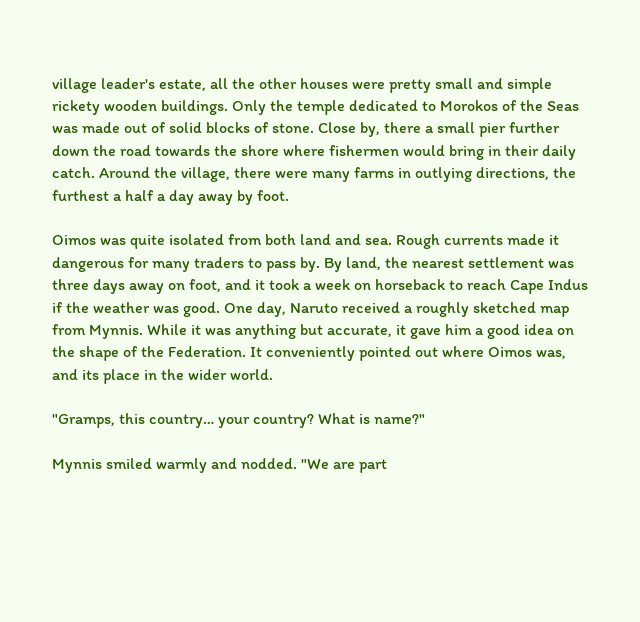village leader's estate, all the other houses were pretty small and simple rickety wooden buildings. Only the temple dedicated to Morokos of the Seas was made out of solid blocks of stone. Close by, there a small pier further down the road towards the shore where fishermen would bring in their daily catch. Around the village, there were many farms in outlying directions, the furthest a half a day away by foot.

Oimos was quite isolated from both land and sea. Rough currents made it dangerous for many traders to pass by. By land, the nearest settlement was three days away on foot, and it took a week on horseback to reach Cape Indus if the weather was good. One day, Naruto received a roughly sketched map from Mynnis. While it was anything but accurate, it gave him a good idea on the shape of the Federation. It conveniently pointed out where Oimos was, and its place in the wider world.

"Gramps, this country… your country? What is name?"

Mynnis smiled warmly and nodded. "We are part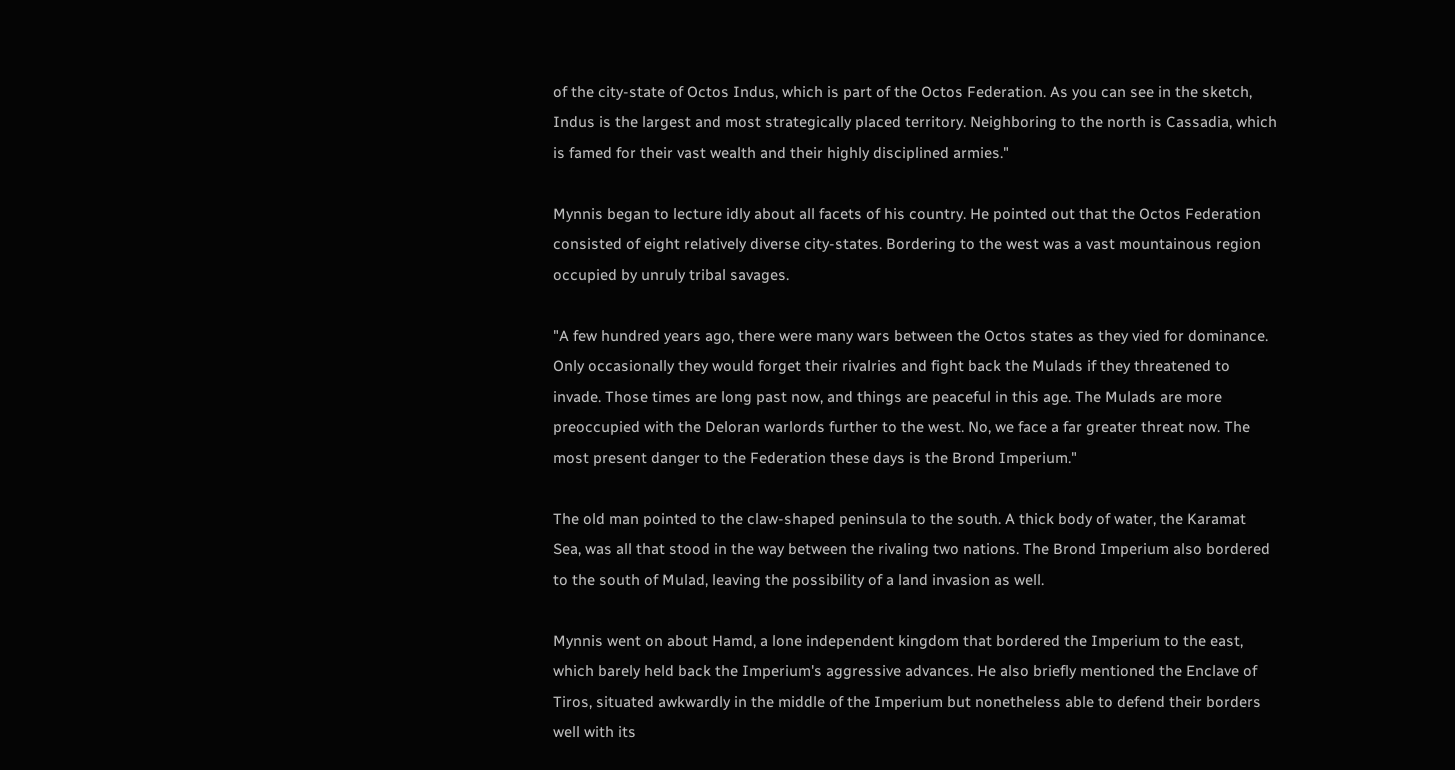of the city-state of Octos Indus, which is part of the Octos Federation. As you can see in the sketch, Indus is the largest and most strategically placed territory. Neighboring to the north is Cassadia, which is famed for their vast wealth and their highly disciplined armies."

Mynnis began to lecture idly about all facets of his country. He pointed out that the Octos Federation consisted of eight relatively diverse city-states. Bordering to the west was a vast mountainous region occupied by unruly tribal savages.

"A few hundred years ago, there were many wars between the Octos states as they vied for dominance. Only occasionally they would forget their rivalries and fight back the Mulads if they threatened to invade. Those times are long past now, and things are peaceful in this age. The Mulads are more preoccupied with the Deloran warlords further to the west. No, we face a far greater threat now. The most present danger to the Federation these days is the Brond Imperium."

The old man pointed to the claw-shaped peninsula to the south. A thick body of water, the Karamat Sea, was all that stood in the way between the rivaling two nations. The Brond Imperium also bordered to the south of Mulad, leaving the possibility of a land invasion as well.

Mynnis went on about Hamd, a lone independent kingdom that bordered the Imperium to the east, which barely held back the Imperium's aggressive advances. He also briefly mentioned the Enclave of Tiros, situated awkwardly in the middle of the Imperium but nonetheless able to defend their borders well with its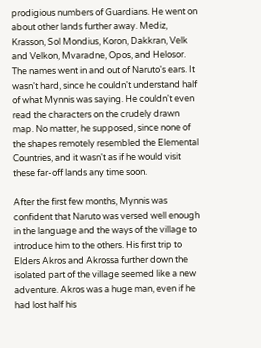prodigious numbers of Guardians. He went on about other lands further away. Mediz, Krasson, Sol Mondius, Koron, Dakkran, Velk and Velkon, Mvaradne, Opos, and Helosor. The names went in and out of Naruto's ears. It wasn't hard, since he couldn't understand half of what Mynnis was saying. He couldn't even read the characters on the crudely drawn map. No matter, he supposed, since none of the shapes remotely resembled the Elemental Countries, and it wasn't as if he would visit these far-off lands any time soon.

After the first few months, Mynnis was confident that Naruto was versed well enough in the language and the ways of the village to introduce him to the others. His first trip to Elders Akros and Akrossa further down the isolated part of the village seemed like a new adventure. Akros was a huge man, even if he had lost half his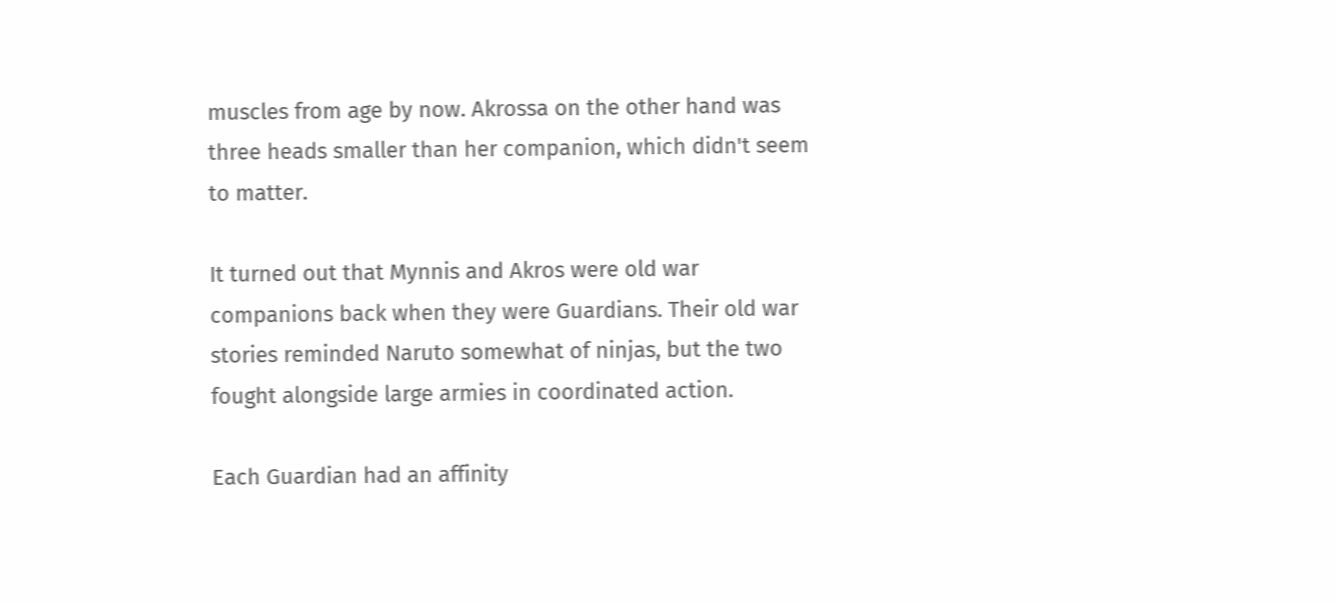muscles from age by now. Akrossa on the other hand was three heads smaller than her companion, which didn't seem to matter.

It turned out that Mynnis and Akros were old war companions back when they were Guardians. Their old war stories reminded Naruto somewhat of ninjas, but the two fought alongside large armies in coordinated action.

Each Guardian had an affinity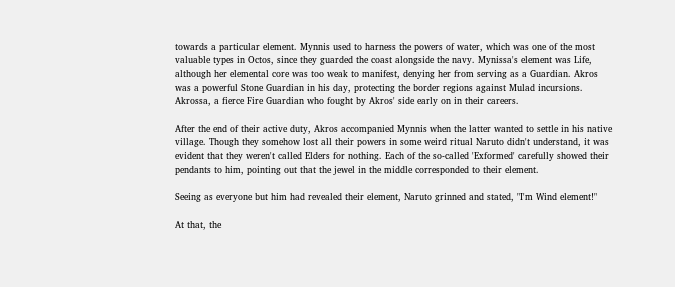towards a particular element. Mynnis used to harness the powers of water, which was one of the most valuable types in Octos, since they guarded the coast alongside the navy. Mynissa's element was Life, although her elemental core was too weak to manifest, denying her from serving as a Guardian. Akros was a powerful Stone Guardian in his day, protecting the border regions against Mulad incursions. Akrossa, a fierce Fire Guardian who fought by Akros' side early on in their careers.

After the end of their active duty, Akros accompanied Mynnis when the latter wanted to settle in his native village. Though they somehow lost all their powers in some weird ritual Naruto didn't understand, it was evident that they weren't called Elders for nothing. Each of the so-called 'Exformed' carefully showed their pendants to him, pointing out that the jewel in the middle corresponded to their element.

Seeing as everyone but him had revealed their element, Naruto grinned and stated, "I'm Wind element!"

At that, the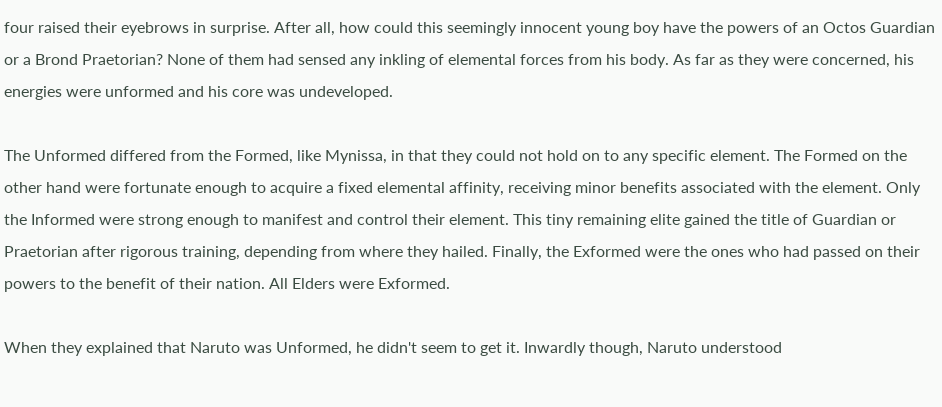four raised their eyebrows in surprise. After all, how could this seemingly innocent young boy have the powers of an Octos Guardian or a Brond Praetorian? None of them had sensed any inkling of elemental forces from his body. As far as they were concerned, his energies were unformed and his core was undeveloped.

The Unformed differed from the Formed, like Mynissa, in that they could not hold on to any specific element. The Formed on the other hand were fortunate enough to acquire a fixed elemental affinity, receiving minor benefits associated with the element. Only the Informed were strong enough to manifest and control their element. This tiny remaining elite gained the title of Guardian or Praetorian after rigorous training, depending from where they hailed. Finally, the Exformed were the ones who had passed on their powers to the benefit of their nation. All Elders were Exformed.

When they explained that Naruto was Unformed, he didn't seem to get it. Inwardly though, Naruto understood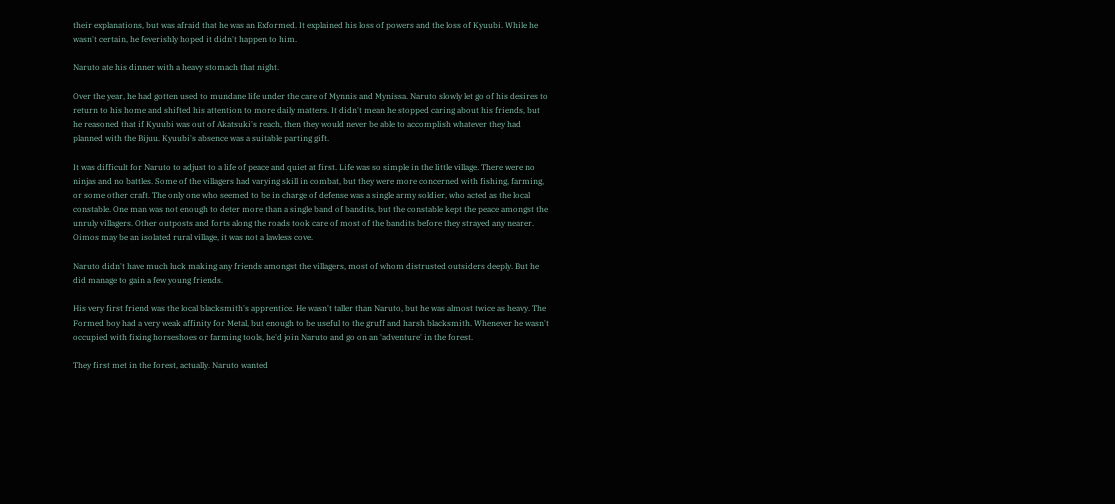their explanations, but was afraid that he was an Exformed. It explained his loss of powers and the loss of Kyuubi. While he wasn't certain, he feverishly hoped it didn't happen to him.

Naruto ate his dinner with a heavy stomach that night.

Over the year, he had gotten used to mundane life under the care of Mynnis and Mynissa. Naruto slowly let go of his desires to return to his home and shifted his attention to more daily matters. It didn't mean he stopped caring about his friends, but he reasoned that if Kyuubi was out of Akatsuki's reach, then they would never be able to accomplish whatever they had planned with the Bijuu. Kyuubi's absence was a suitable parting gift.

It was difficult for Naruto to adjust to a life of peace and quiet at first. Life was so simple in the little village. There were no ninjas and no battles. Some of the villagers had varying skill in combat, but they were more concerned with fishing, farming, or some other craft. The only one who seemed to be in charge of defense was a single army soldier, who acted as the local constable. One man was not enough to deter more than a single band of bandits, but the constable kept the peace amongst the unruly villagers. Other outposts and forts along the roads took care of most of the bandits before they strayed any nearer. Oimos may be an isolated rural village, it was not a lawless cove.

Naruto didn't have much luck making any friends amongst the villagers, most of whom distrusted outsiders deeply. But he did manage to gain a few young friends.

His very first friend was the local blacksmith's apprentice. He wasn't taller than Naruto, but he was almost twice as heavy. The Formed boy had a very weak affinity for Metal, but enough to be useful to the gruff and harsh blacksmith. Whenever he wasn't occupied with fixing horseshoes or farming tools, he'd join Naruto and go on an 'adventure' in the forest.

They first met in the forest, actually. Naruto wanted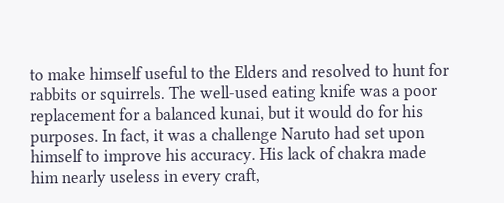to make himself useful to the Elders and resolved to hunt for rabbits or squirrels. The well-used eating knife was a poor replacement for a balanced kunai, but it would do for his purposes. In fact, it was a challenge Naruto had set upon himself to improve his accuracy. His lack of chakra made him nearly useless in every craft,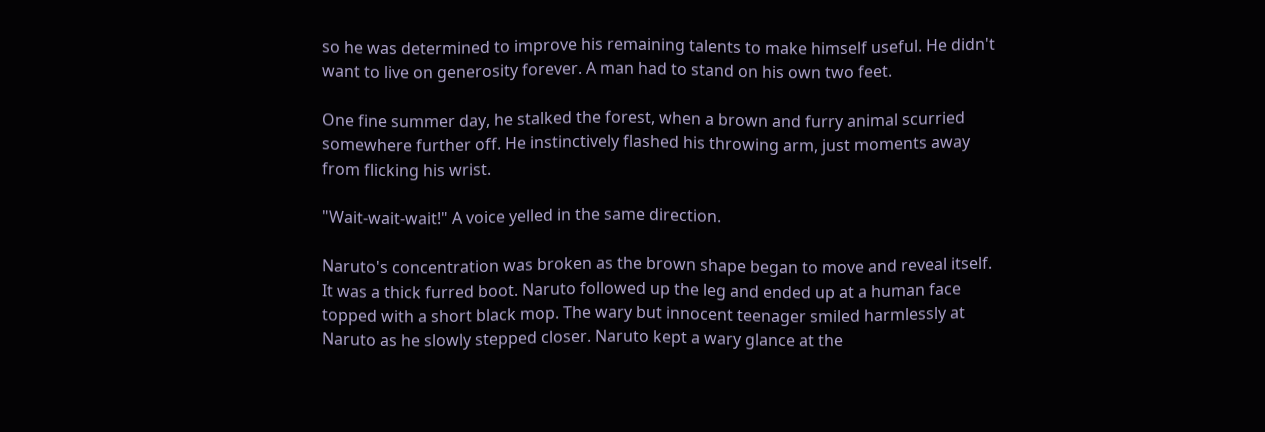so he was determined to improve his remaining talents to make himself useful. He didn't want to live on generosity forever. A man had to stand on his own two feet.

One fine summer day, he stalked the forest, when a brown and furry animal scurried somewhere further off. He instinctively flashed his throwing arm, just moments away from flicking his wrist.

"Wait-wait-wait!" A voice yelled in the same direction.

Naruto's concentration was broken as the brown shape began to move and reveal itself. It was a thick furred boot. Naruto followed up the leg and ended up at a human face topped with a short black mop. The wary but innocent teenager smiled harmlessly at Naruto as he slowly stepped closer. Naruto kept a wary glance at the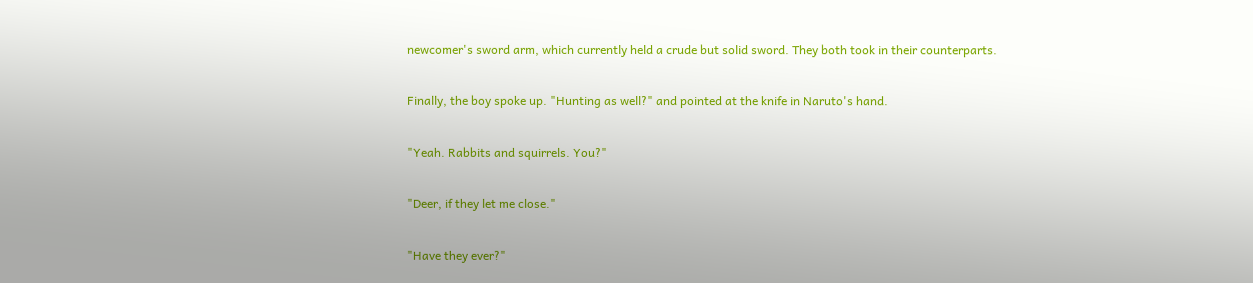newcomer's sword arm, which currently held a crude but solid sword. They both took in their counterparts.

Finally, the boy spoke up. "Hunting as well?" and pointed at the knife in Naruto's hand.

"Yeah. Rabbits and squirrels. You?"

"Deer, if they let me close."

"Have they ever?"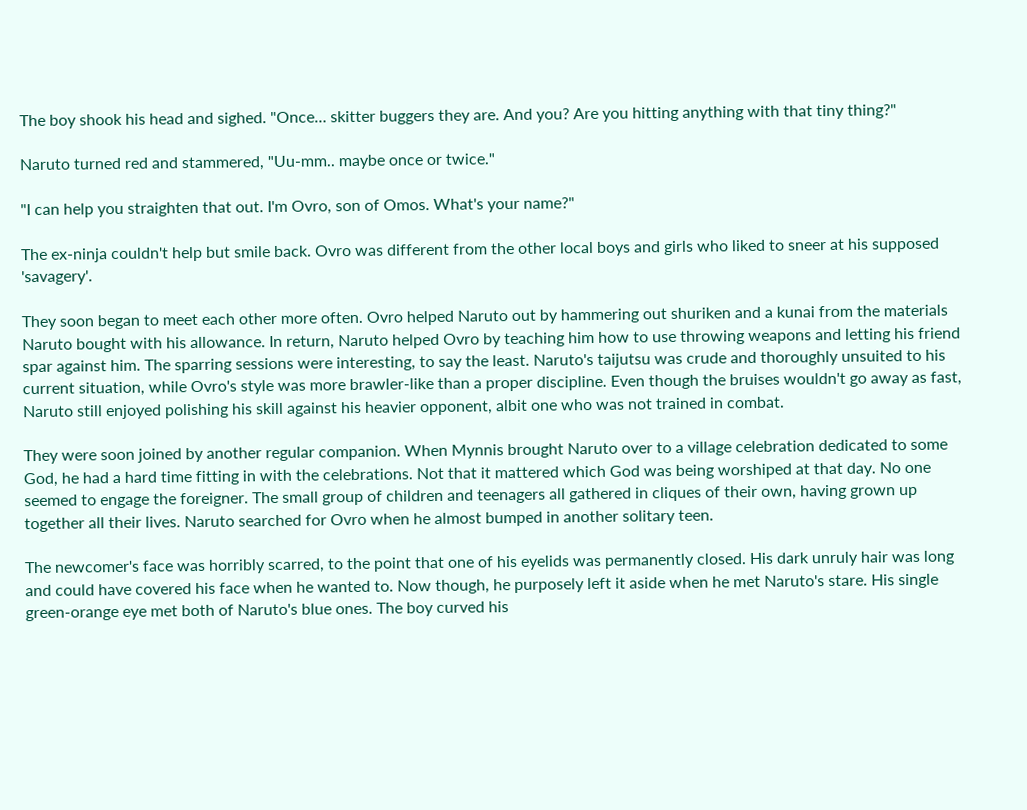The boy shook his head and sighed. "Once… skitter buggers they are. And you? Are you hitting anything with that tiny thing?"

Naruto turned red and stammered, "Uu-mm.. maybe once or twice."

"I can help you straighten that out. I'm Ovro, son of Omos. What's your name?"

The ex-ninja couldn't help but smile back. Ovro was different from the other local boys and girls who liked to sneer at his supposed 'savagery'.

They soon began to meet each other more often. Ovro helped Naruto out by hammering out shuriken and a kunai from the materials Naruto bought with his allowance. In return, Naruto helped Ovro by teaching him how to use throwing weapons and letting his friend spar against him. The sparring sessions were interesting, to say the least. Naruto's taijutsu was crude and thoroughly unsuited to his current situation, while Ovro's style was more brawler-like than a proper discipline. Even though the bruises wouldn't go away as fast, Naruto still enjoyed polishing his skill against his heavier opponent, albit one who was not trained in combat.

They were soon joined by another regular companion. When Mynnis brought Naruto over to a village celebration dedicated to some God, he had a hard time fitting in with the celebrations. Not that it mattered which God was being worshiped at that day. No one seemed to engage the foreigner. The small group of children and teenagers all gathered in cliques of their own, having grown up together all their lives. Naruto searched for Ovro when he almost bumped in another solitary teen.

The newcomer's face was horribly scarred, to the point that one of his eyelids was permanently closed. His dark unruly hair was long and could have covered his face when he wanted to. Now though, he purposely left it aside when he met Naruto's stare. His single green-orange eye met both of Naruto's blue ones. The boy curved his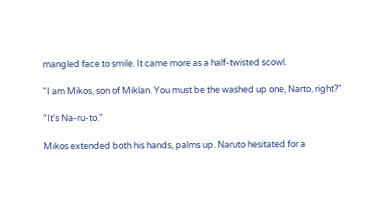mangled face to smile. It came more as a half-twisted scowl.

"I am Mikos, son of Miklan. You must be the washed up one, Narto, right?"

"It's Na-ru-to."

Mikos extended both his hands, palms up. Naruto hesitated for a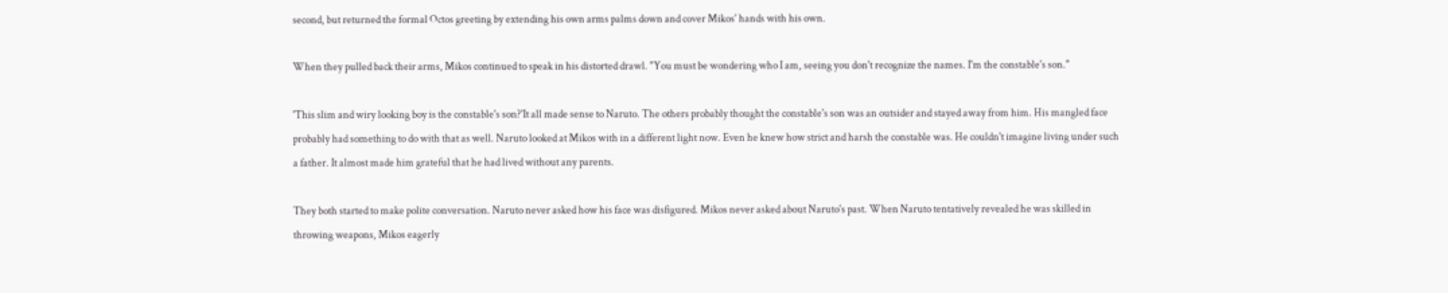second, but returned the formal Octos greeting by extending his own arms palms down and cover Mikos' hands with his own.

When they pulled back their arms, Mikos continued to speak in his distorted drawl. "You must be wondering who I am, seeing you don't recognize the names. I'm the constable's son."

'This slim and wiry looking boy is the constable's son?'It all made sense to Naruto. The others probably thought the constable's son was an outsider and stayed away from him. His mangled face probably had something to do with that as well. Naruto looked at Mikos with in a different light now. Even he knew how strict and harsh the constable was. He couldn't imagine living under such a father. It almost made him grateful that he had lived without any parents.

They both started to make polite conversation. Naruto never asked how his face was disfigured. Mikos never asked about Naruto's past. When Naruto tentatively revealed he was skilled in throwing weapons, Mikos eagerly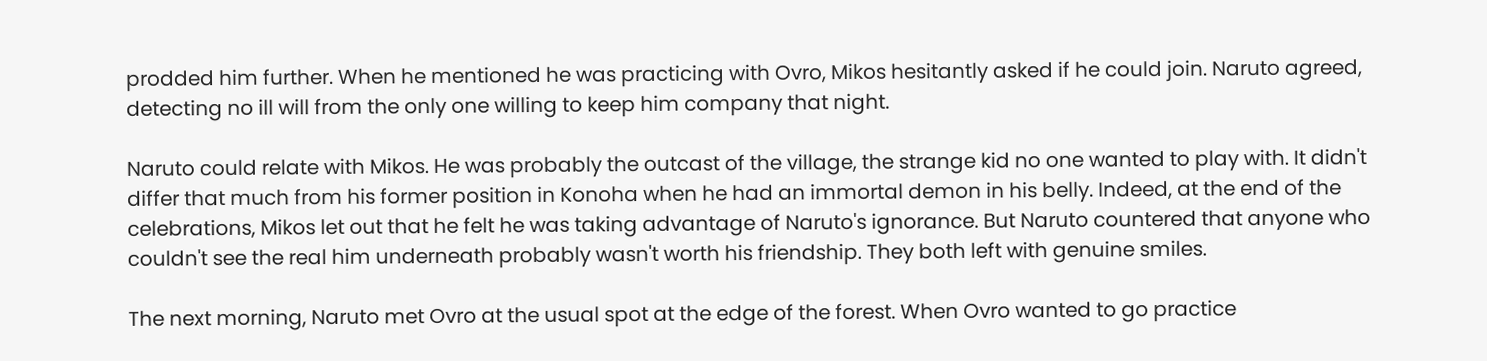prodded him further. When he mentioned he was practicing with Ovro, Mikos hesitantly asked if he could join. Naruto agreed, detecting no ill will from the only one willing to keep him company that night.

Naruto could relate with Mikos. He was probably the outcast of the village, the strange kid no one wanted to play with. It didn't differ that much from his former position in Konoha when he had an immortal demon in his belly. Indeed, at the end of the celebrations, Mikos let out that he felt he was taking advantage of Naruto's ignorance. But Naruto countered that anyone who couldn't see the real him underneath probably wasn't worth his friendship. They both left with genuine smiles.

The next morning, Naruto met Ovro at the usual spot at the edge of the forest. When Ovro wanted to go practice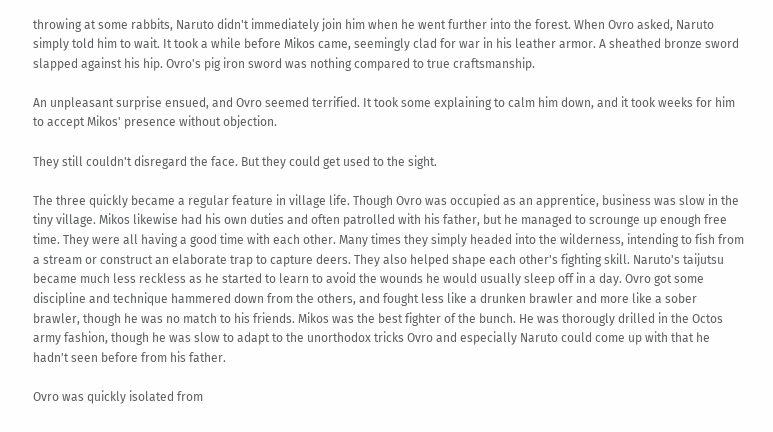throwing at some rabbits, Naruto didn't immediately join him when he went further into the forest. When Ovro asked, Naruto simply told him to wait. It took a while before Mikos came, seemingly clad for war in his leather armor. A sheathed bronze sword slapped against his hip. Ovro's pig iron sword was nothing compared to true craftsmanship.

An unpleasant surprise ensued, and Ovro seemed terrified. It took some explaining to calm him down, and it took weeks for him to accept Mikos' presence without objection.

They still couldn't disregard the face. But they could get used to the sight.

The three quickly became a regular feature in village life. Though Ovro was occupied as an apprentice, business was slow in the tiny village. Mikos likewise had his own duties and often patrolled with his father, but he managed to scrounge up enough free time. They were all having a good time with each other. Many times they simply headed into the wilderness, intending to fish from a stream or construct an elaborate trap to capture deers. They also helped shape each other's fighting skill. Naruto's taijutsu became much less reckless as he started to learn to avoid the wounds he would usually sleep off in a day. Ovro got some discipline and technique hammered down from the others, and fought less like a drunken brawler and more like a sober brawler, though he was no match to his friends. Mikos was the best fighter of the bunch. He was thorougly drilled in the Octos army fashion, though he was slow to adapt to the unorthodox tricks Ovro and especially Naruto could come up with that he hadn't seen before from his father.

Ovro was quickly isolated from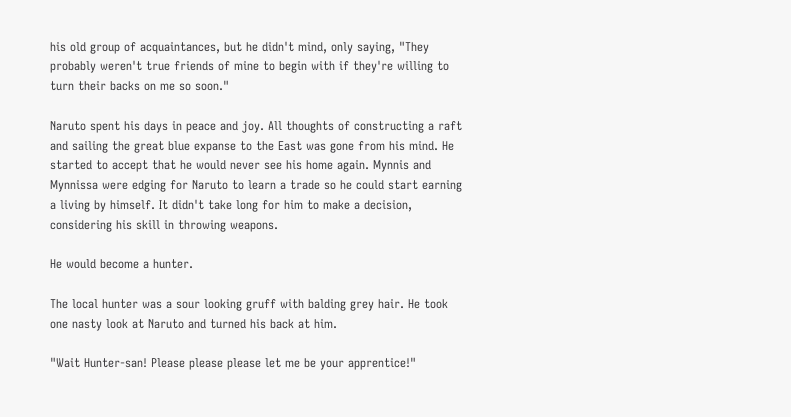his old group of acquaintances, but he didn't mind, only saying, "They probably weren't true friends of mine to begin with if they're willing to turn their backs on me so soon."

Naruto spent his days in peace and joy. All thoughts of constructing a raft and sailing the great blue expanse to the East was gone from his mind. He started to accept that he would never see his home again. Mynnis and Mynnissa were edging for Naruto to learn a trade so he could start earning a living by himself. It didn't take long for him to make a decision, considering his skill in throwing weapons.

He would become a hunter.

The local hunter was a sour looking gruff with balding grey hair. He took one nasty look at Naruto and turned his back at him.

"Wait Hunter-san! Please please please let me be your apprentice!"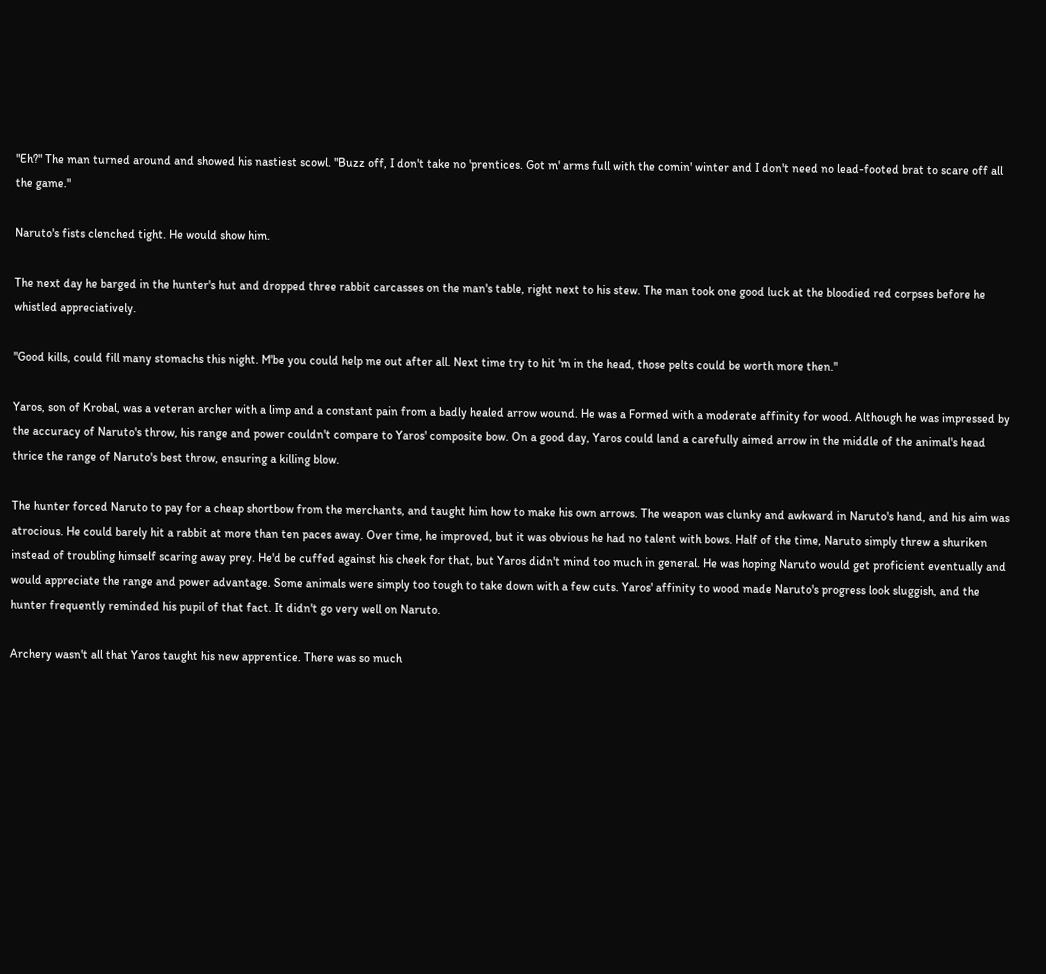"Eh?" The man turned around and showed his nastiest scowl. "Buzz off, I don't take no 'prentices. Got m' arms full with the comin' winter and I don't need no lead-footed brat to scare off all the game."

Naruto's fists clenched tight. He would show him.

The next day he barged in the hunter's hut and dropped three rabbit carcasses on the man's table, right next to his stew. The man took one good luck at the bloodied red corpses before he whistled appreciatively.

"Good kills, could fill many stomachs this night. M'be you could help me out after all. Next time try to hit 'm in the head, those pelts could be worth more then."

Yaros, son of Krobal, was a veteran archer with a limp and a constant pain from a badly healed arrow wound. He was a Formed with a moderate affinity for wood. Although he was impressed by the accuracy of Naruto's throw, his range and power couldn't compare to Yaros' composite bow. On a good day, Yaros could land a carefully aimed arrow in the middle of the animal's head thrice the range of Naruto's best throw, ensuring a killing blow.

The hunter forced Naruto to pay for a cheap shortbow from the merchants, and taught him how to make his own arrows. The weapon was clunky and awkward in Naruto's hand, and his aim was atrocious. He could barely hit a rabbit at more than ten paces away. Over time, he improved, but it was obvious he had no talent with bows. Half of the time, Naruto simply threw a shuriken instead of troubling himself scaring away prey. He'd be cuffed against his cheek for that, but Yaros didn't mind too much in general. He was hoping Naruto would get proficient eventually and would appreciate the range and power advantage. Some animals were simply too tough to take down with a few cuts. Yaros' affinity to wood made Naruto's progress look sluggish, and the hunter frequently reminded his pupil of that fact. It didn't go very well on Naruto.

Archery wasn't all that Yaros taught his new apprentice. There was so much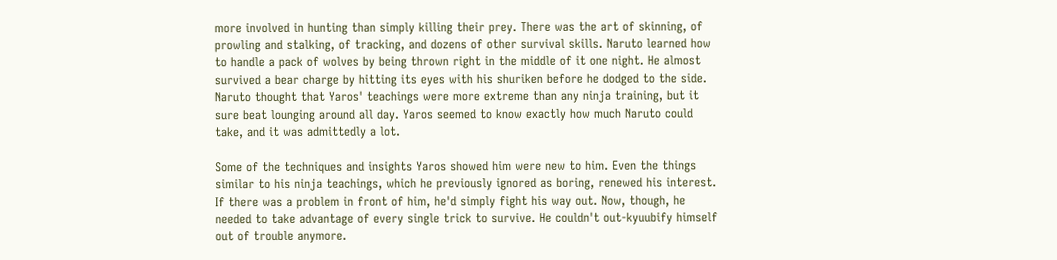more involved in hunting than simply killing their prey. There was the art of skinning, of prowling and stalking, of tracking, and dozens of other survival skills. Naruto learned how to handle a pack of wolves by being thrown right in the middle of it one night. He almost survived a bear charge by hitting its eyes with his shuriken before he dodged to the side. Naruto thought that Yaros' teachings were more extreme than any ninja training, but it sure beat lounging around all day. Yaros seemed to know exactly how much Naruto could take, and it was admittedly a lot.

Some of the techniques and insights Yaros showed him were new to him. Even the things similar to his ninja teachings, which he previously ignored as boring, renewed his interest. If there was a problem in front of him, he'd simply fight his way out. Now, though, he needed to take advantage of every single trick to survive. He couldn't out-kyuubify himself out of trouble anymore.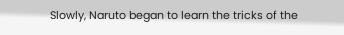Slowly, Naruto began to learn the tricks of the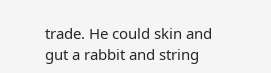trade. He could skin and gut a rabbit and string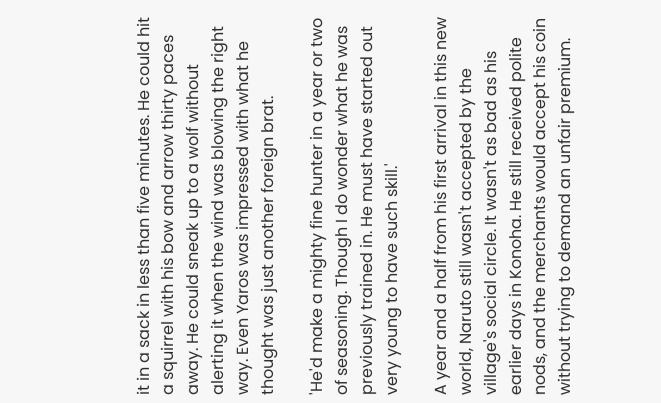it in a sack in less than five minutes. He could hit a squirrel with his bow and arrow thirty paces away. He could sneak up to a wolf without alerting it when the wind was blowing the right way. Even Yaros was impressed with what he thought was just another foreign brat.

'He'd make a mighty fine hunter in a year or two of seasoning. Though I do wonder what he was previously trained in. He must have started out very young to have such skill.'

A year and a half from his first arrival in this new world, Naruto still wasn't accepted by the village's social circle. It wasn't as bad as his earlier days in Konoha. He still received polite nods, and the merchants would accept his coin without trying to demand an unfair premium.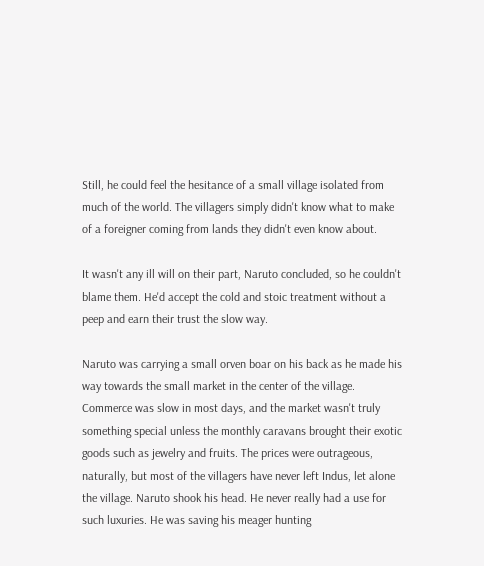Still, he could feel the hesitance of a small village isolated from much of the world. The villagers simply didn't know what to make of a foreigner coming from lands they didn't even know about.

It wasn't any ill will on their part, Naruto concluded, so he couldn't blame them. He'd accept the cold and stoic treatment without a peep and earn their trust the slow way.

Naruto was carrying a small orven boar on his back as he made his way towards the small market in the center of the village. Commerce was slow in most days, and the market wasn't truly something special unless the monthly caravans brought their exotic goods such as jewelry and fruits. The prices were outrageous, naturally, but most of the villagers have never left Indus, let alone the village. Naruto shook his head. He never really had a use for such luxuries. He was saving his meager hunting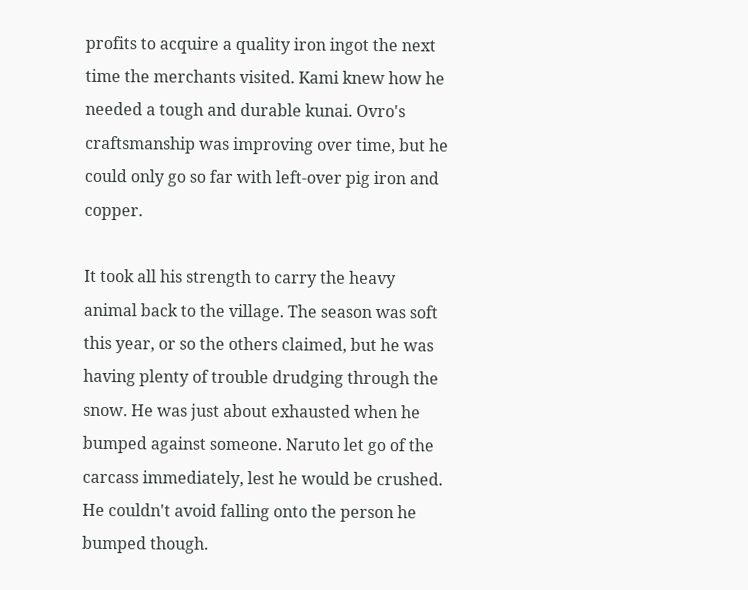profits to acquire a quality iron ingot the next time the merchants visited. Kami knew how he needed a tough and durable kunai. Ovro's craftsmanship was improving over time, but he could only go so far with left-over pig iron and copper.

It took all his strength to carry the heavy animal back to the village. The season was soft this year, or so the others claimed, but he was having plenty of trouble drudging through the snow. He was just about exhausted when he bumped against someone. Naruto let go of the carcass immediately, lest he would be crushed. He couldn't avoid falling onto the person he bumped though.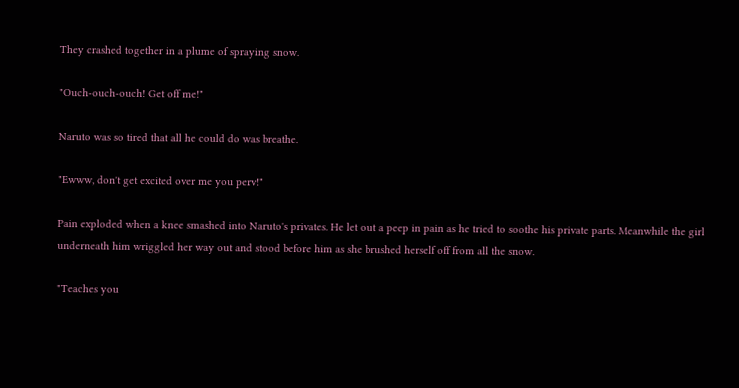They crashed together in a plume of spraying snow.

"Ouch-ouch-ouch! Get off me!"

Naruto was so tired that all he could do was breathe.

"Ewww, don't get excited over me you perv!"

Pain exploded when a knee smashed into Naruto's privates. He let out a peep in pain as he tried to soothe his private parts. Meanwhile the girl underneath him wriggled her way out and stood before him as she brushed herself off from all the snow.

"Teaches you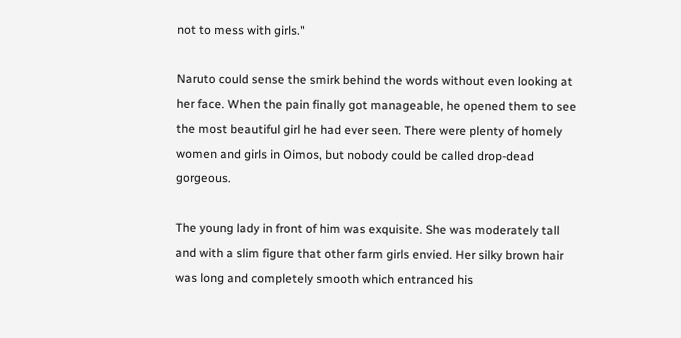not to mess with girls."

Naruto could sense the smirk behind the words without even looking at her face. When the pain finally got manageable, he opened them to see the most beautiful girl he had ever seen. There were plenty of homely women and girls in Oimos, but nobody could be called drop-dead gorgeous.

The young lady in front of him was exquisite. She was moderately tall and with a slim figure that other farm girls envied. Her silky brown hair was long and completely smooth which entranced his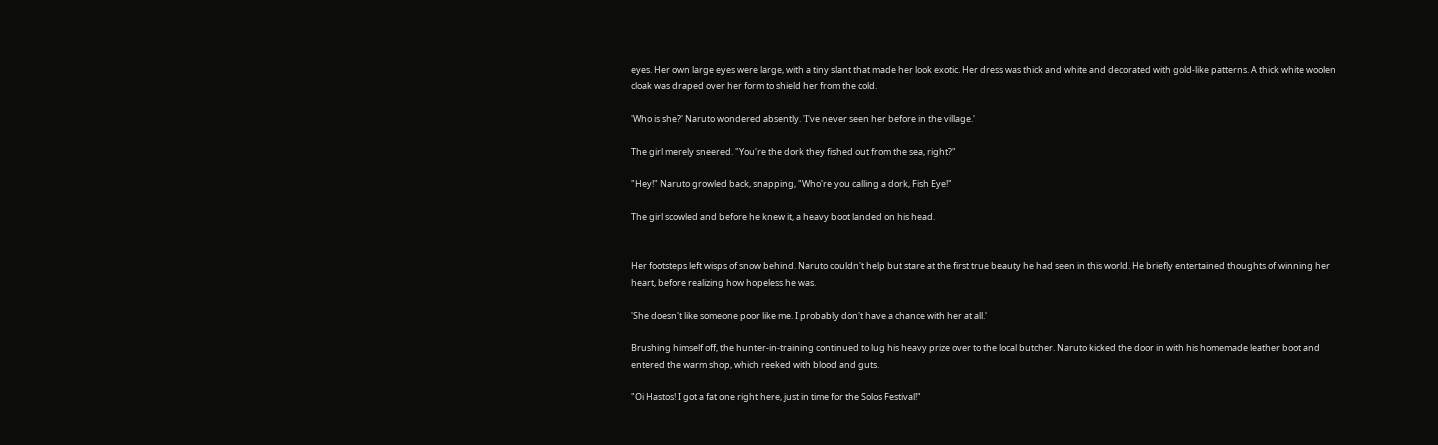eyes. Her own large eyes were large, with a tiny slant that made her look exotic. Her dress was thick and white and decorated with gold-like patterns. A thick white woolen cloak was draped over her form to shield her from the cold.

'Who is she?' Naruto wondered absently. 'I've never seen her before in the village.'

The girl merely sneered. "You're the dork they fished out from the sea, right?"

"Hey!" Naruto growled back, snapping, "Who're you calling a dork, Fish Eye!"

The girl scowled and before he knew it, a heavy boot landed on his head.


Her footsteps left wisps of snow behind. Naruto couldn't help but stare at the first true beauty he had seen in this world. He briefly entertained thoughts of winning her heart, before realizing how hopeless he was.

'She doesn't like someone poor like me. I probably don't have a chance with her at all.'

Brushing himself off, the hunter-in-training continued to lug his heavy prize over to the local butcher. Naruto kicked the door in with his homemade leather boot and entered the warm shop, which reeked with blood and guts.

"Oi Hastos! I got a fat one right here, just in time for the Solos Festival!"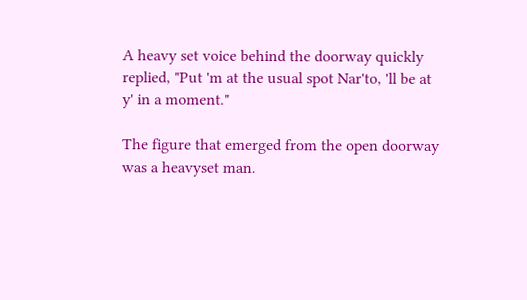A heavy set voice behind the doorway quickly replied, "Put 'm at the usual spot Nar'to, 'll be at y' in a moment."

The figure that emerged from the open doorway was a heavyset man.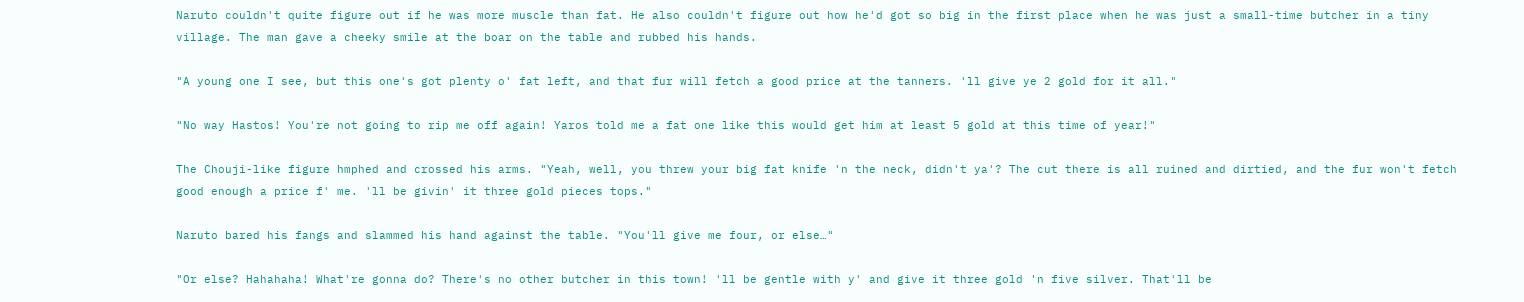Naruto couldn't quite figure out if he was more muscle than fat. He also couldn't figure out how he'd got so big in the first place when he was just a small-time butcher in a tiny village. The man gave a cheeky smile at the boar on the table and rubbed his hands.

"A young one I see, but this one's got plenty o' fat left, and that fur will fetch a good price at the tanners. 'll give ye 2 gold for it all."

"No way Hastos! You're not going to rip me off again! Yaros told me a fat one like this would get him at least 5 gold at this time of year!"

The Chouji-like figure hmphed and crossed his arms. "Yeah, well, you threw your big fat knife 'n the neck, didn't ya'? The cut there is all ruined and dirtied, and the fur won't fetch good enough a price f' me. 'll be givin' it three gold pieces tops."

Naruto bared his fangs and slammed his hand against the table. "You'll give me four, or else…"

"Or else? Hahahaha! What're gonna do? There's no other butcher in this town! 'll be gentle with y' and give it three gold 'n five silver. That'll be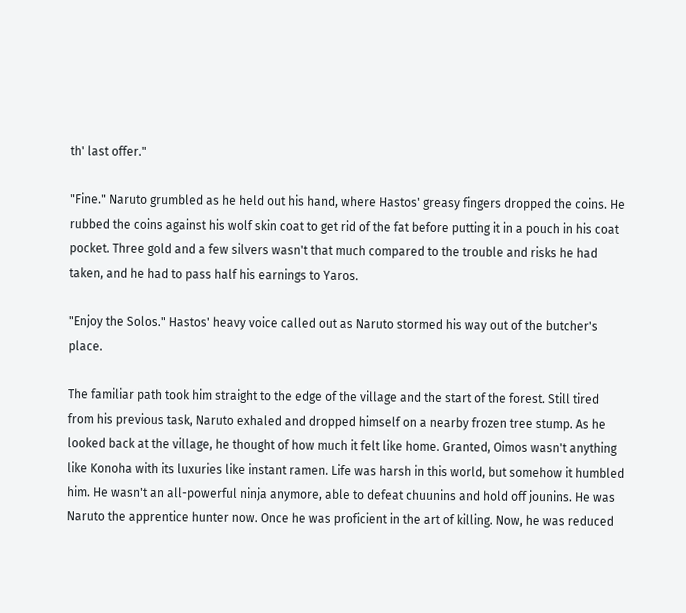th' last offer."

"Fine." Naruto grumbled as he held out his hand, where Hastos' greasy fingers dropped the coins. He rubbed the coins against his wolf skin coat to get rid of the fat before putting it in a pouch in his coat pocket. Three gold and a few silvers wasn't that much compared to the trouble and risks he had taken, and he had to pass half his earnings to Yaros.

"Enjoy the Solos." Hastos' heavy voice called out as Naruto stormed his way out of the butcher's place.

The familiar path took him straight to the edge of the village and the start of the forest. Still tired from his previous task, Naruto exhaled and dropped himself on a nearby frozen tree stump. As he looked back at the village, he thought of how much it felt like home. Granted, Oimos wasn't anything like Konoha with its luxuries like instant ramen. Life was harsh in this world, but somehow it humbled him. He wasn't an all-powerful ninja anymore, able to defeat chuunins and hold off jounins. He was Naruto the apprentice hunter now. Once he was proficient in the art of killing. Now, he was reduced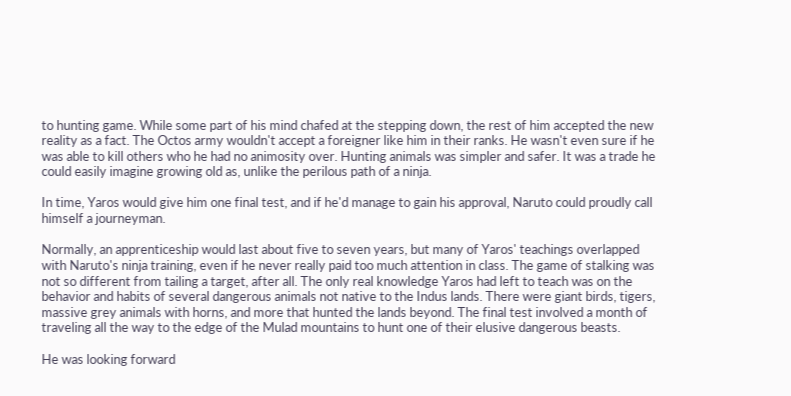to hunting game. While some part of his mind chafed at the stepping down, the rest of him accepted the new reality as a fact. The Octos army wouldn't accept a foreigner like him in their ranks. He wasn't even sure if he was able to kill others who he had no animosity over. Hunting animals was simpler and safer. It was a trade he could easily imagine growing old as, unlike the perilous path of a ninja.

In time, Yaros would give him one final test, and if he'd manage to gain his approval, Naruto could proudly call himself a journeyman.

Normally, an apprenticeship would last about five to seven years, but many of Yaros' teachings overlapped with Naruto's ninja training, even if he never really paid too much attention in class. The game of stalking was not so different from tailing a target, after all. The only real knowledge Yaros had left to teach was on the behavior and habits of several dangerous animals not native to the Indus lands. There were giant birds, tigers, massive grey animals with horns, and more that hunted the lands beyond. The final test involved a month of traveling all the way to the edge of the Mulad mountains to hunt one of their elusive dangerous beasts.

He was looking forward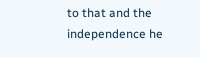to that and the independence he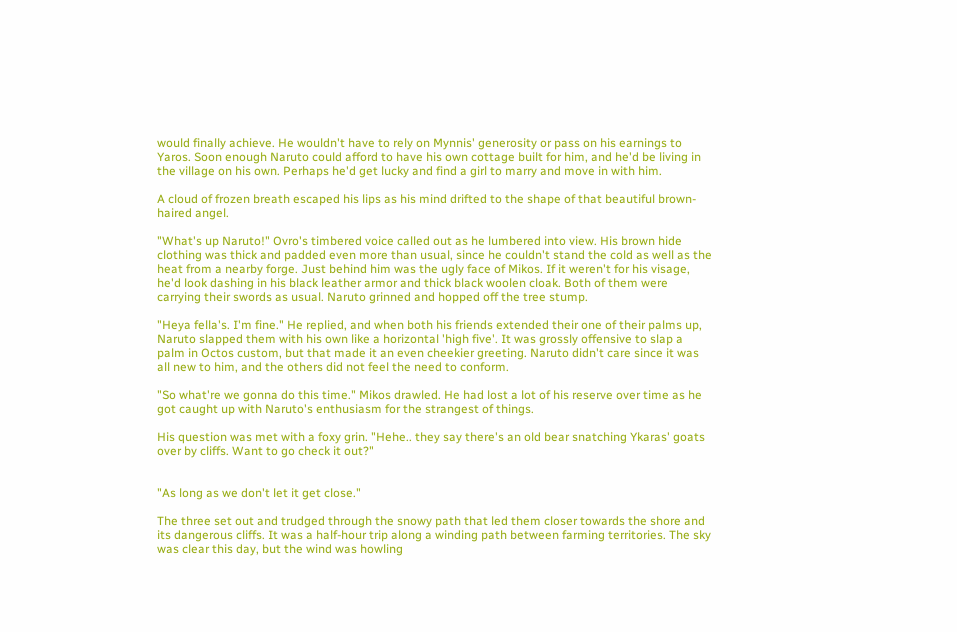would finally achieve. He wouldn't have to rely on Mynnis' generosity or pass on his earnings to Yaros. Soon enough Naruto could afford to have his own cottage built for him, and he'd be living in the village on his own. Perhaps he'd get lucky and find a girl to marry and move in with him.

A cloud of frozen breath escaped his lips as his mind drifted to the shape of that beautiful brown-haired angel.

"What's up Naruto!" Ovro's timbered voice called out as he lumbered into view. His brown hide clothing was thick and padded even more than usual, since he couldn't stand the cold as well as the heat from a nearby forge. Just behind him was the ugly face of Mikos. If it weren't for his visage, he'd look dashing in his black leather armor and thick black woolen cloak. Both of them were carrying their swords as usual. Naruto grinned and hopped off the tree stump.

"Heya fella's. I'm fine." He replied, and when both his friends extended their one of their palms up, Naruto slapped them with his own like a horizontal 'high five'. It was grossly offensive to slap a palm in Octos custom, but that made it an even cheekier greeting. Naruto didn't care since it was all new to him, and the others did not feel the need to conform.

"So what're we gonna do this time." Mikos drawled. He had lost a lot of his reserve over time as he got caught up with Naruto's enthusiasm for the strangest of things.

His question was met with a foxy grin. "Hehe.. they say there's an old bear snatching Ykaras' goats over by cliffs. Want to go check it out?"


"As long as we don't let it get close."

The three set out and trudged through the snowy path that led them closer towards the shore and its dangerous cliffs. It was a half-hour trip along a winding path between farming territories. The sky was clear this day, but the wind was howling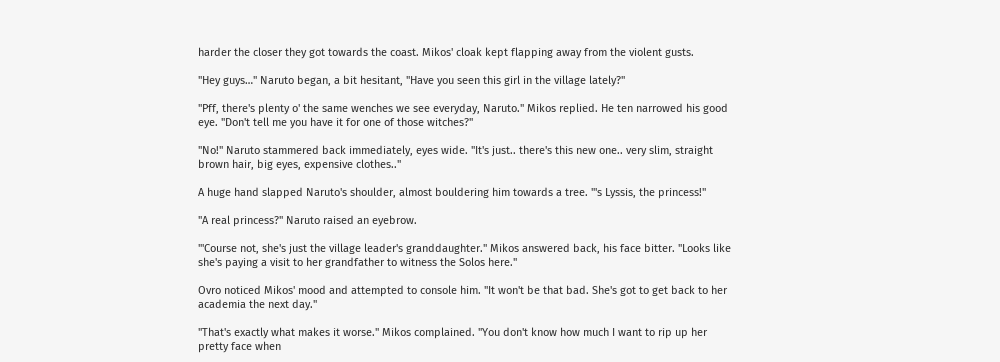harder the closer they got towards the coast. Mikos' cloak kept flapping away from the violent gusts.

"Hey guys…" Naruto began, a bit hesitant, "Have you seen this girl in the village lately?"

"Pff, there's plenty o' the same wenches we see everyday, Naruto." Mikos replied. He ten narrowed his good eye. "Don't tell me you have it for one of those witches?"

"No!" Naruto stammered back immediately, eyes wide. "It's just.. there's this new one.. very slim, straight brown hair, big eyes, expensive clothes.."

A huge hand slapped Naruto's shoulder, almost bouldering him towards a tree. "'s Lyssis, the princess!"

"A real princess?" Naruto raised an eyebrow.

"'Course not, she's just the village leader's granddaughter." Mikos answered back, his face bitter. "Looks like she's paying a visit to her grandfather to witness the Solos here."

Ovro noticed Mikos' mood and attempted to console him. "It won't be that bad. She's got to get back to her academia the next day."

"That's exactly what makes it worse." Mikos complained. "You don't know how much I want to rip up her pretty face when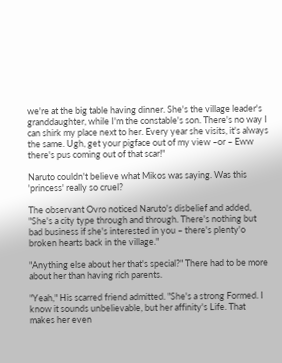we're at the big table having dinner. She's the village leader's granddaughter, while I'm the constable's son. There's no way I can shirk my place next to her. Every year she visits, it's always the same. Ugh, get your pigface out of my view –or – Eww there's pus coming out of that scar!"

Naruto couldn't believe what Mikos was saying. Was this 'princess' really so cruel?

The observant Ovro noticed Naruto's disbelief and added, "She's a city type through and through. There's nothing but bad business if she's interested in you – there's plenty'o broken hearts back in the village."

"Anything else about her that's special?" There had to be more about her than having rich parents.

"Yeah," His scarred friend admitted. "She's a strong Formed. I know it sounds unbelievable, but her affinity's Life. That makes her even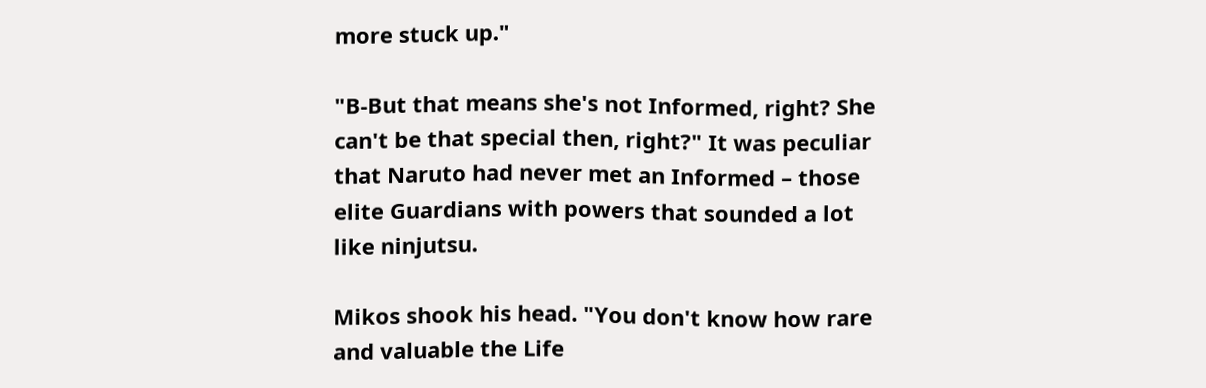more stuck up."

"B-But that means she's not Informed, right? She can't be that special then, right?" It was peculiar that Naruto had never met an Informed – those elite Guardians with powers that sounded a lot like ninjutsu.

Mikos shook his head. "You don't know how rare and valuable the Life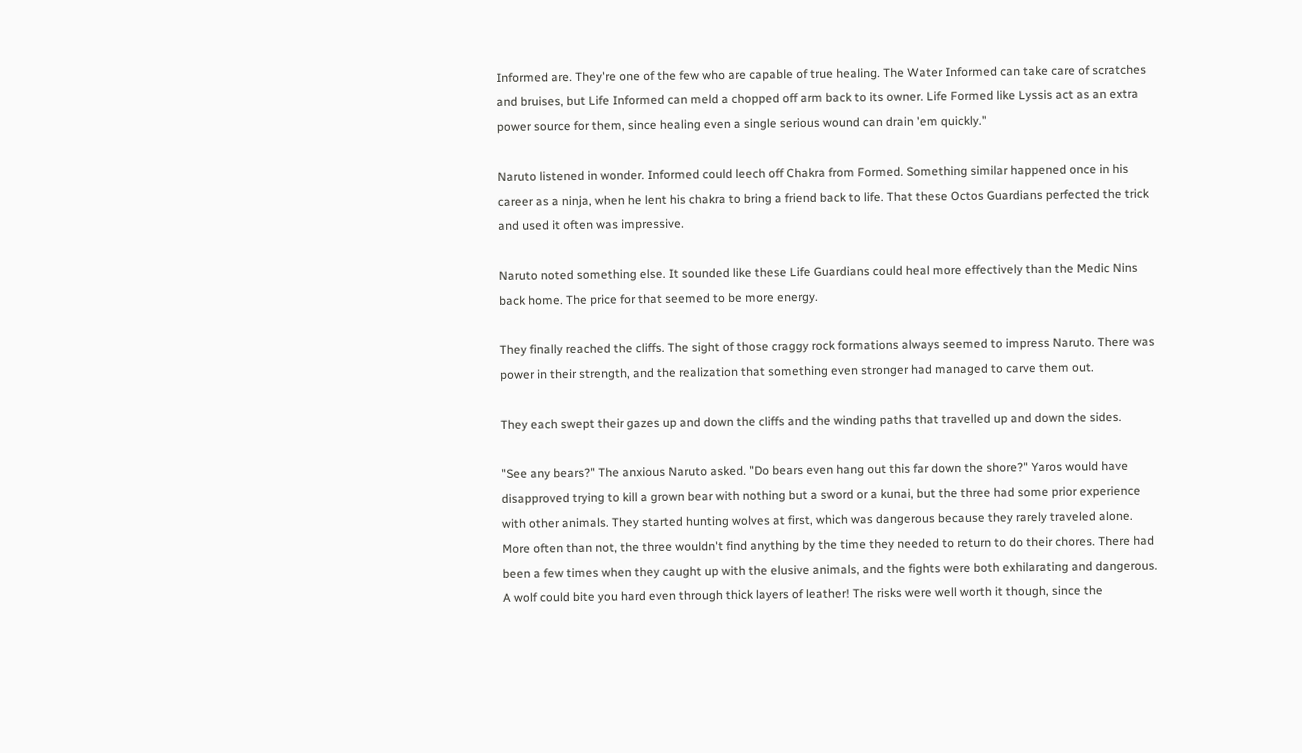Informed are. They're one of the few who are capable of true healing. The Water Informed can take care of scratches and bruises, but Life Informed can meld a chopped off arm back to its owner. Life Formed like Lyssis act as an extra power source for them, since healing even a single serious wound can drain 'em quickly."

Naruto listened in wonder. Informed could leech off Chakra from Formed. Something similar happened once in his career as a ninja, when he lent his chakra to bring a friend back to life. That these Octos Guardians perfected the trick and used it often was impressive.

Naruto noted something else. It sounded like these Life Guardians could heal more effectively than the Medic Nins back home. The price for that seemed to be more energy.

They finally reached the cliffs. The sight of those craggy rock formations always seemed to impress Naruto. There was power in their strength, and the realization that something even stronger had managed to carve them out.

They each swept their gazes up and down the cliffs and the winding paths that travelled up and down the sides.

"See any bears?" The anxious Naruto asked. "Do bears even hang out this far down the shore?" Yaros would have disapproved trying to kill a grown bear with nothing but a sword or a kunai, but the three had some prior experience with other animals. They started hunting wolves at first, which was dangerous because they rarely traveled alone. More often than not, the three wouldn't find anything by the time they needed to return to do their chores. There had been a few times when they caught up with the elusive animals, and the fights were both exhilarating and dangerous. A wolf could bite you hard even through thick layers of leather! The risks were well worth it though, since the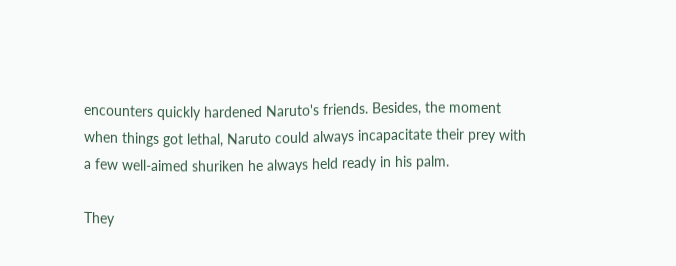encounters quickly hardened Naruto's friends. Besides, the moment when things got lethal, Naruto could always incapacitate their prey with a few well-aimed shuriken he always held ready in his palm.

They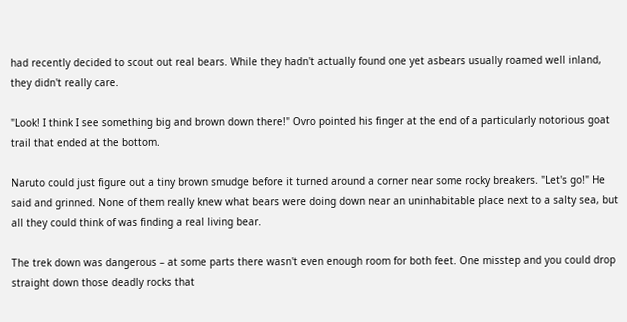had recently decided to scout out real bears. While they hadn't actually found one yet asbears usually roamed well inland, they didn't really care.

"Look! I think I see something big and brown down there!" Ovro pointed his finger at the end of a particularly notorious goat trail that ended at the bottom.

Naruto could just figure out a tiny brown smudge before it turned around a corner near some rocky breakers. "Let's go!" He said and grinned. None of them really knew what bears were doing down near an uninhabitable place next to a salty sea, but all they could think of was finding a real living bear.

The trek down was dangerous – at some parts there wasn't even enough room for both feet. One misstep and you could drop straight down those deadly rocks that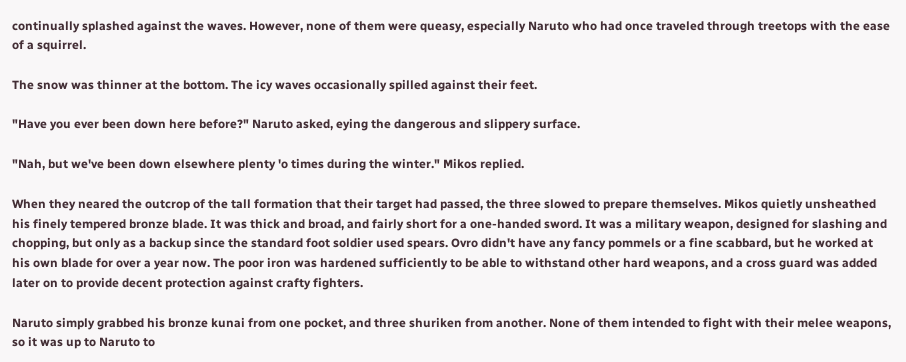continually splashed against the waves. However, none of them were queasy, especially Naruto who had once traveled through treetops with the ease of a squirrel.

The snow was thinner at the bottom. The icy waves occasionally spilled against their feet.

"Have you ever been down here before?" Naruto asked, eying the dangerous and slippery surface.

"Nah, but we've been down elsewhere plenty 'o times during the winter." Mikos replied.

When they neared the outcrop of the tall formation that their target had passed, the three slowed to prepare themselves. Mikos quietly unsheathed his finely tempered bronze blade. It was thick and broad, and fairly short for a one-handed sword. It was a military weapon, designed for slashing and chopping, but only as a backup since the standard foot soldier used spears. Ovro didn't have any fancy pommels or a fine scabbard, but he worked at his own blade for over a year now. The poor iron was hardened sufficiently to be able to withstand other hard weapons, and a cross guard was added later on to provide decent protection against crafty fighters.

Naruto simply grabbed his bronze kunai from one pocket, and three shuriken from another. None of them intended to fight with their melee weapons, so it was up to Naruto to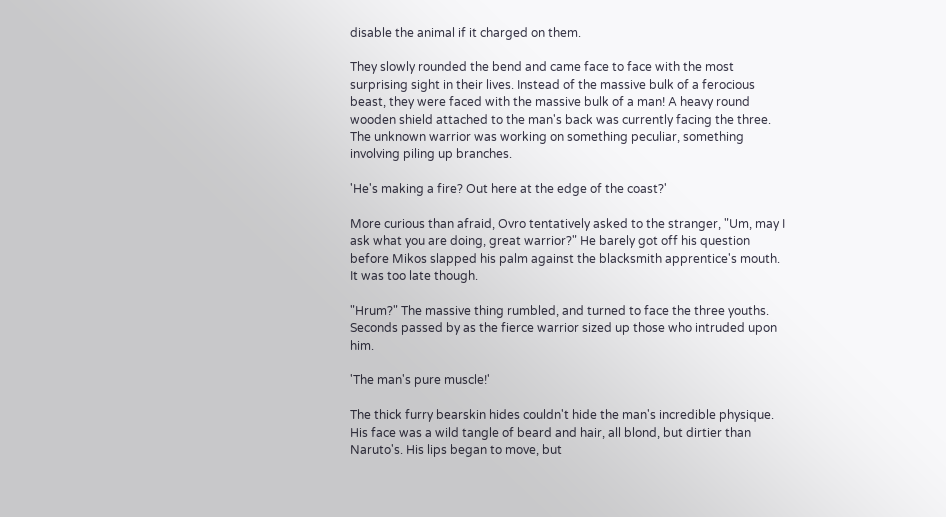disable the animal if it charged on them.

They slowly rounded the bend and came face to face with the most surprising sight in their lives. Instead of the massive bulk of a ferocious beast, they were faced with the massive bulk of a man! A heavy round wooden shield attached to the man's back was currently facing the three. The unknown warrior was working on something peculiar, something involving piling up branches.

'He's making a fire? Out here at the edge of the coast?'

More curious than afraid, Ovro tentatively asked to the stranger, "Um, may I ask what you are doing, great warrior?" He barely got off his question before Mikos slapped his palm against the blacksmith apprentice's mouth. It was too late though.

"Hrum?" The massive thing rumbled, and turned to face the three youths. Seconds passed by as the fierce warrior sized up those who intruded upon him.

'The man's pure muscle!'

The thick furry bearskin hides couldn't hide the man's incredible physique. His face was a wild tangle of beard and hair, all blond, but dirtier than Naruto's. His lips began to move, but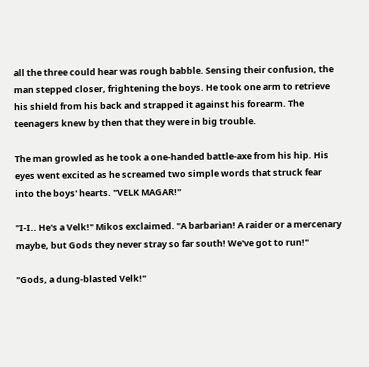all the three could hear was rough babble. Sensing their confusion, the man stepped closer, frightening the boys. He took one arm to retrieve his shield from his back and strapped it against his forearm. The teenagers knew by then that they were in big trouble.

The man growled as he took a one-handed battle-axe from his hip. His eyes went excited as he screamed two simple words that struck fear into the boys' hearts. "VELK MAGAR!"

"I-I.. He's a Velk!" Mikos exclaimed. "A barbarian! A raider or a mercenary maybe, but Gods they never stray so far south! We've got to run!"

"Gods, a dung-blasted Velk!"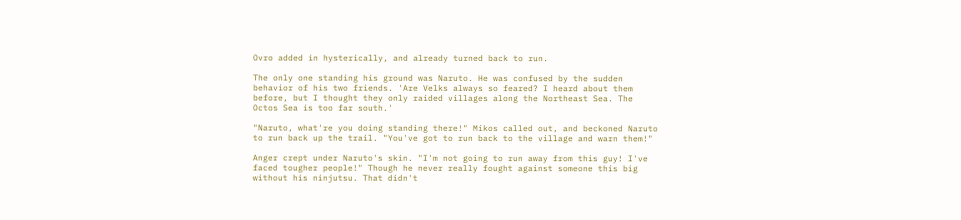Ovro added in hysterically, and already turned back to run.

The only one standing his ground was Naruto. He was confused by the sudden behavior of his two friends. 'Are Velks always so feared? I heard about them before, but I thought they only raided villages along the Northeast Sea. The Octos Sea is too far south.'

"Naruto, what're you doing standing there!" Mikos called out, and beckoned Naruto to run back up the trail. "You've got to run back to the village and warn them!"

Anger crept under Naruto's skin. "I'm not going to run away from this guy! I've faced tougher people!" Though he never really fought against someone this big without his ninjutsu. That didn't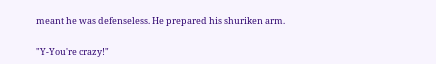meant he was defenseless. He prepared his shuriken arm.

"Y-You're crazy!"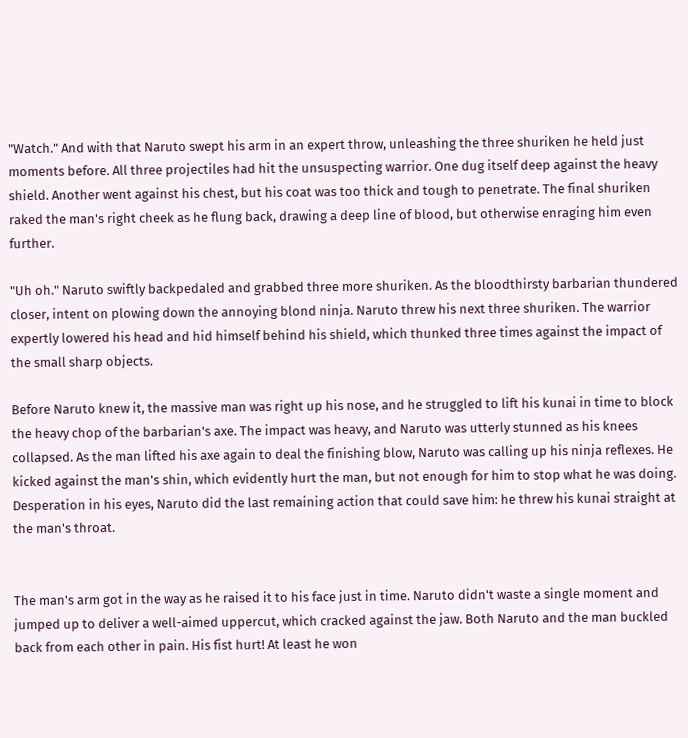"Watch." And with that Naruto swept his arm in an expert throw, unleashing the three shuriken he held just moments before. All three projectiles had hit the unsuspecting warrior. One dug itself deep against the heavy shield. Another went against his chest, but his coat was too thick and tough to penetrate. The final shuriken raked the man's right cheek as he flung back, drawing a deep line of blood, but otherwise enraging him even further.

"Uh oh." Naruto swiftly backpedaled and grabbed three more shuriken. As the bloodthirsty barbarian thundered closer, intent on plowing down the annoying blond ninja. Naruto threw his next three shuriken. The warrior expertly lowered his head and hid himself behind his shield, which thunked three times against the impact of the small sharp objects.

Before Naruto knew it, the massive man was right up his nose, and he struggled to lift his kunai in time to block the heavy chop of the barbarian's axe. The impact was heavy, and Naruto was utterly stunned as his knees collapsed. As the man lifted his axe again to deal the finishing blow, Naruto was calling up his ninja reflexes. He kicked against the man's shin, which evidently hurt the man, but not enough for him to stop what he was doing. Desperation in his eyes, Naruto did the last remaining action that could save him: he threw his kunai straight at the man's throat.


The man's arm got in the way as he raised it to his face just in time. Naruto didn't waste a single moment and jumped up to deliver a well-aimed uppercut, which cracked against the jaw. Both Naruto and the man buckled back from each other in pain. His fist hurt! At least he won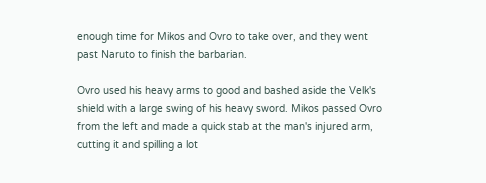enough time for Mikos and Ovro to take over, and they went past Naruto to finish the barbarian.

Ovro used his heavy arms to good and bashed aside the Velk's shield with a large swing of his heavy sword. Mikos passed Ovro from the left and made a quick stab at the man's injured arm, cutting it and spilling a lot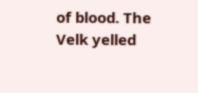of blood. The Velk yelled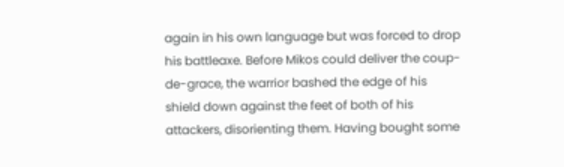again in his own language but was forced to drop his battleaxe. Before Mikos could deliver the coup-de-grace, the warrior bashed the edge of his shield down against the feet of both of his attackers, disorienting them. Having bought some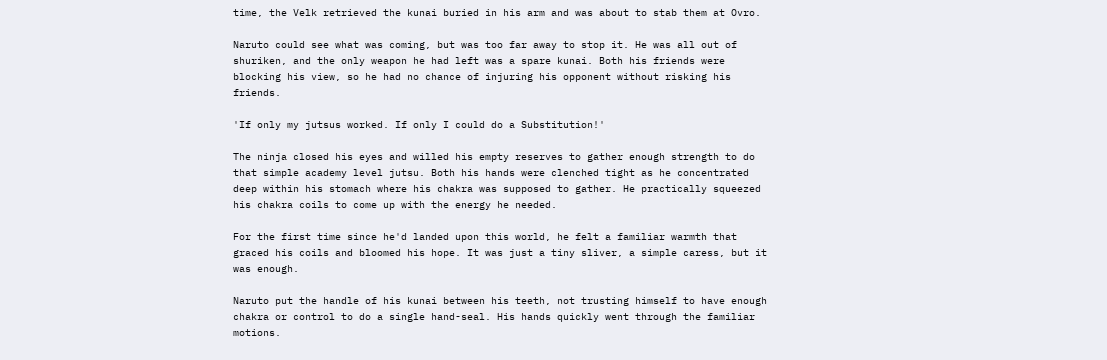time, the Velk retrieved the kunai buried in his arm and was about to stab them at Ovro.

Naruto could see what was coming, but was too far away to stop it. He was all out of shuriken, and the only weapon he had left was a spare kunai. Both his friends were blocking his view, so he had no chance of injuring his opponent without risking his friends.

'If only my jutsus worked. If only I could do a Substitution!'

The ninja closed his eyes and willed his empty reserves to gather enough strength to do that simple academy level jutsu. Both his hands were clenched tight as he concentrated deep within his stomach where his chakra was supposed to gather. He practically squeezed his chakra coils to come up with the energy he needed.

For the first time since he'd landed upon this world, he felt a familiar warmth that graced his coils and bloomed his hope. It was just a tiny sliver, a simple caress, but it was enough.

Naruto put the handle of his kunai between his teeth, not trusting himself to have enough chakra or control to do a single hand-seal. His hands quickly went through the familiar motions.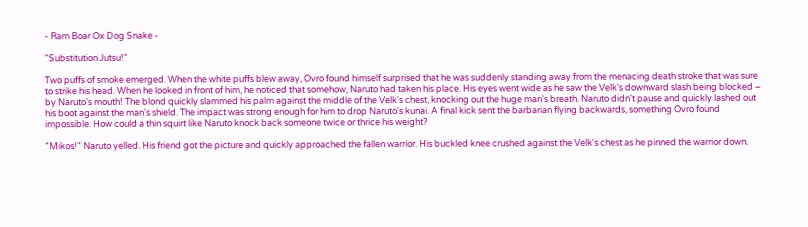- Ram Boar Ox Dog Snake -

"Substitution Jutsu!"

Two puffs of smoke emerged. When the white puffs blew away, Ovro found himself surprised that he was suddenly standing away from the menacing death stroke that was sure to strike his head. When he looked in front of him, he noticed that somehow, Naruto had taken his place. His eyes went wide as he saw the Velk's downward slash being blocked – by Naruto's mouth! The blond quickly slammed his palm against the middle of the Velk's chest, knocking out the huge man's breath. Naruto didn't pause and quickly lashed out his boot against the man's shield. The impact was strong enough for him to drop Naruto's kunai. A final kick sent the barbarian flying backwards, something Ovro found impossible. How could a thin squirt like Naruto knock back someone twice or thrice his weight?

"Mikos!" Naruto yelled. His friend got the picture and quickly approached the fallen warrior. His buckled knee crushed against the Velk's chest as he pinned the warrior down.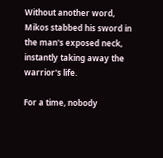Without another word, Mikos stabbed his sword in the man's exposed neck, instantly taking away the warrior's life.

For a time, nobody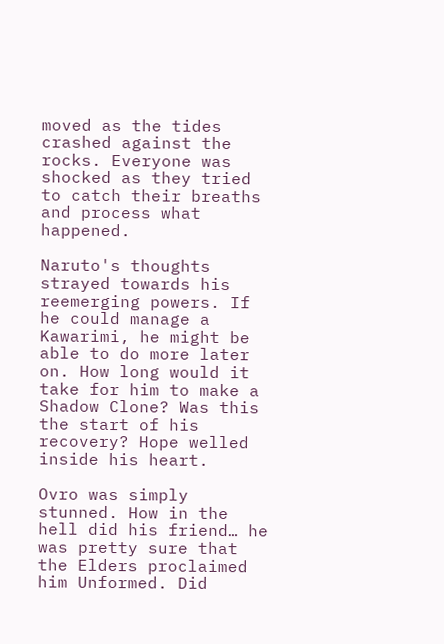moved as the tides crashed against the rocks. Everyone was shocked as they tried to catch their breaths and process what happened.

Naruto's thoughts strayed towards his reemerging powers. If he could manage a Kawarimi, he might be able to do more later on. How long would it take for him to make a Shadow Clone? Was this the start of his recovery? Hope welled inside his heart.

Ovro was simply stunned. How in the hell did his friend… he was pretty sure that the Elders proclaimed him Unformed. Did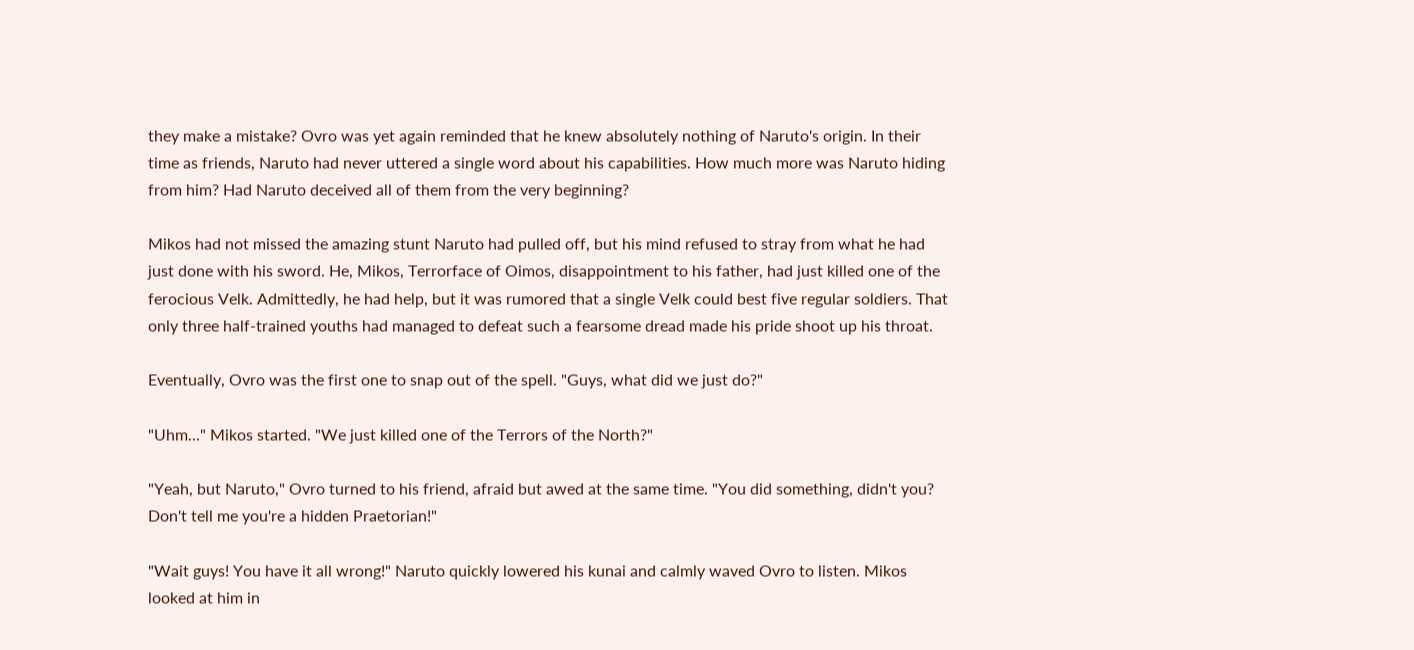they make a mistake? Ovro was yet again reminded that he knew absolutely nothing of Naruto's origin. In their time as friends, Naruto had never uttered a single word about his capabilities. How much more was Naruto hiding from him? Had Naruto deceived all of them from the very beginning?

Mikos had not missed the amazing stunt Naruto had pulled off, but his mind refused to stray from what he had just done with his sword. He, Mikos, Terrorface of Oimos, disappointment to his father, had just killed one of the ferocious Velk. Admittedly, he had help, but it was rumored that a single Velk could best five regular soldiers. That only three half-trained youths had managed to defeat such a fearsome dread made his pride shoot up his throat.

Eventually, Ovro was the first one to snap out of the spell. "Guys, what did we just do?"

"Uhm..." Mikos started. "We just killed one of the Terrors of the North?"

"Yeah, but Naruto," Ovro turned to his friend, afraid but awed at the same time. "You did something, didn't you? Don't tell me you're a hidden Praetorian!"

"Wait guys! You have it all wrong!" Naruto quickly lowered his kunai and calmly waved Ovro to listen. Mikos looked at him in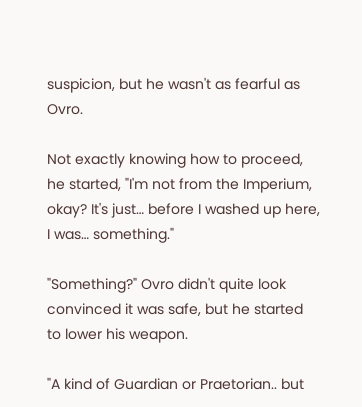suspicion, but he wasn't as fearful as Ovro.

Not exactly knowing how to proceed, he started, "I'm not from the Imperium, okay? It's just… before I washed up here, I was… something."

"Something?" Ovro didn't quite look convinced it was safe, but he started to lower his weapon.

"A kind of Guardian or Praetorian.. but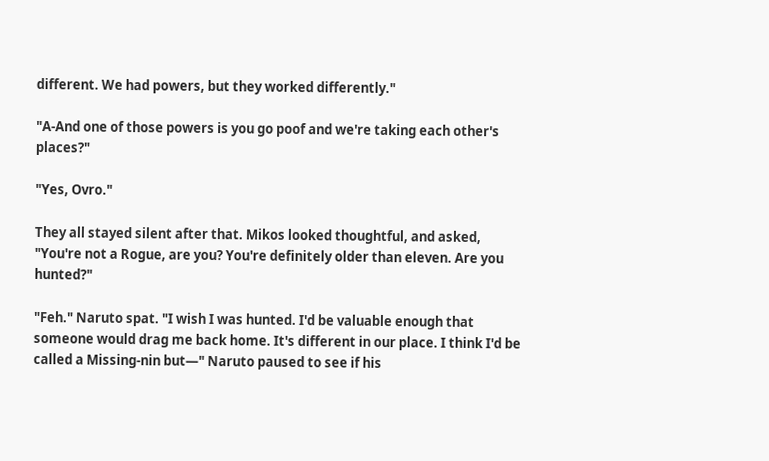different. We had powers, but they worked differently."

"A-And one of those powers is you go poof and we're taking each other's places?"

"Yes, Ovro."

They all stayed silent after that. Mikos looked thoughtful, and asked, "You're not a Rogue, are you? You're definitely older than eleven. Are you hunted?"

"Feh." Naruto spat. "I wish I was hunted. I'd be valuable enough that someone would drag me back home. It's different in our place. I think I'd be called a Missing-nin but—" Naruto paused to see if his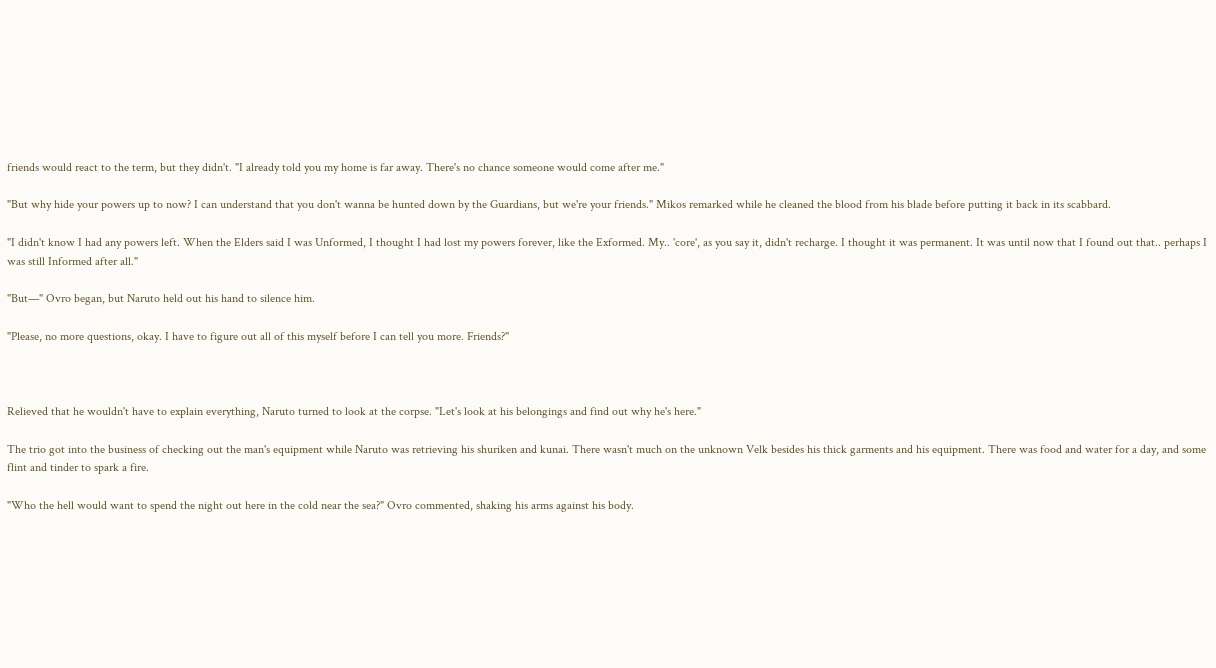friends would react to the term, but they didn't. "I already told you my home is far away. There's no chance someone would come after me."

"But why hide your powers up to now? I can understand that you don't wanna be hunted down by the Guardians, but we're your friends." Mikos remarked while he cleaned the blood from his blade before putting it back in its scabbard.

"I didn't know I had any powers left. When the Elders said I was Unformed, I thought I had lost my powers forever, like the Exformed. My.. 'core', as you say it, didn't recharge. I thought it was permanent. It was until now that I found out that.. perhaps I was still Informed after all."

"But—" Ovro began, but Naruto held out his hand to silence him.

"Please, no more questions, okay. I have to figure out all of this myself before I can tell you more. Friends?"



Relieved that he wouldn't have to explain everything, Naruto turned to look at the corpse. "Let's look at his belongings and find out why he's here."

The trio got into the business of checking out the man's equipment while Naruto was retrieving his shuriken and kunai. There wasn't much on the unknown Velk besides his thick garments and his equipment. There was food and water for a day, and some flint and tinder to spark a fire.

"Who the hell would want to spend the night out here in the cold near the sea?" Ovro commented, shaking his arms against his body.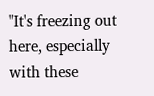"It's freezing out here, especially with these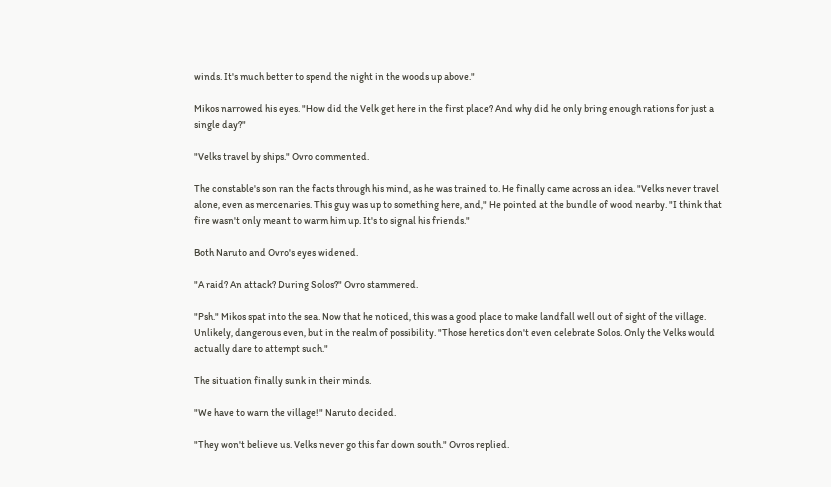winds. It's much better to spend the night in the woods up above."

Mikos narrowed his eyes. "How did the Velk get here in the first place? And why did he only bring enough rations for just a single day?"

"Velks travel by ships." Ovro commented.

The constable's son ran the facts through his mind, as he was trained to. He finally came across an idea. "Velks never travel alone, even as mercenaries. This guy was up to something here, and," He pointed at the bundle of wood nearby. "I think that fire wasn't only meant to warm him up. It's to signal his friends."

Both Naruto and Ovro's eyes widened.

"A raid? An attack? During Solos?" Ovro stammered.

"Psh." Mikos spat into the sea. Now that he noticed, this was a good place to make landfall well out of sight of the village. Unlikely, dangerous even, but in the realm of possibility. "Those heretics don't even celebrate Solos. Only the Velks would actually dare to attempt such."

The situation finally sunk in their minds.

"We have to warn the village!" Naruto decided.

"They won't believe us. Velks never go this far down south." Ovros replied.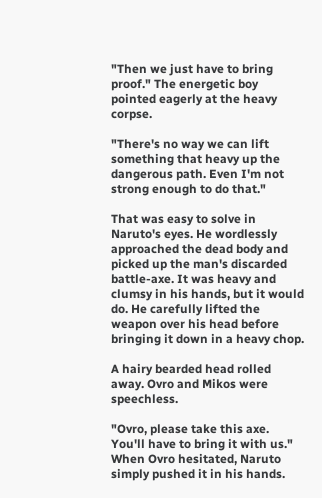"Then we just have to bring proof." The energetic boy pointed eagerly at the heavy corpse.

"There's no way we can lift something that heavy up the dangerous path. Even I'm not strong enough to do that."

That was easy to solve in Naruto's eyes. He wordlessly approached the dead body and picked up the man's discarded battle-axe. It was heavy and clumsy in his hands, but it would do. He carefully lifted the weapon over his head before bringing it down in a heavy chop.

A hairy bearded head rolled away. Ovro and Mikos were speechless.

"Ovro, please take this axe. You'll have to bring it with us." When Ovro hesitated, Naruto simply pushed it in his hands.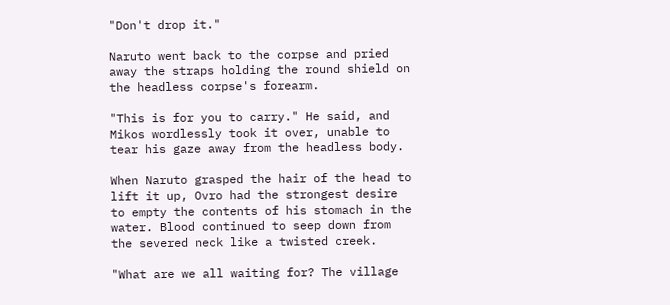"Don't drop it."

Naruto went back to the corpse and pried away the straps holding the round shield on the headless corpse's forearm.

"This is for you to carry." He said, and Mikos wordlessly took it over, unable to tear his gaze away from the headless body.

When Naruto grasped the hair of the head to lift it up, Ovro had the strongest desire to empty the contents of his stomach in the water. Blood continued to seep down from the severed neck like a twisted creek.

"What are we all waiting for? The village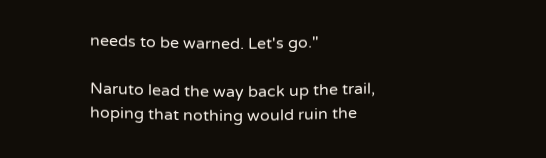needs to be warned. Let's go."

Naruto lead the way back up the trail, hoping that nothing would ruin the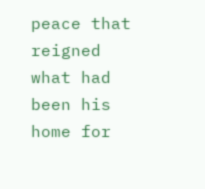peace that reigned what had been his home for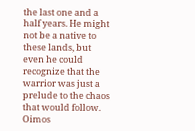the last one and a half years. He might not be a native to these lands, but even he could recognize that the warrior was just a prelude to the chaos that would follow. Oimos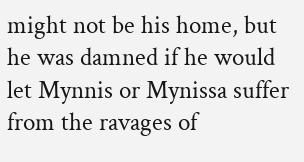might not be his home, but he was damned if he would let Mynnis or Mynissa suffer from the ravages of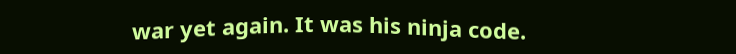war yet again. It was his ninja code.